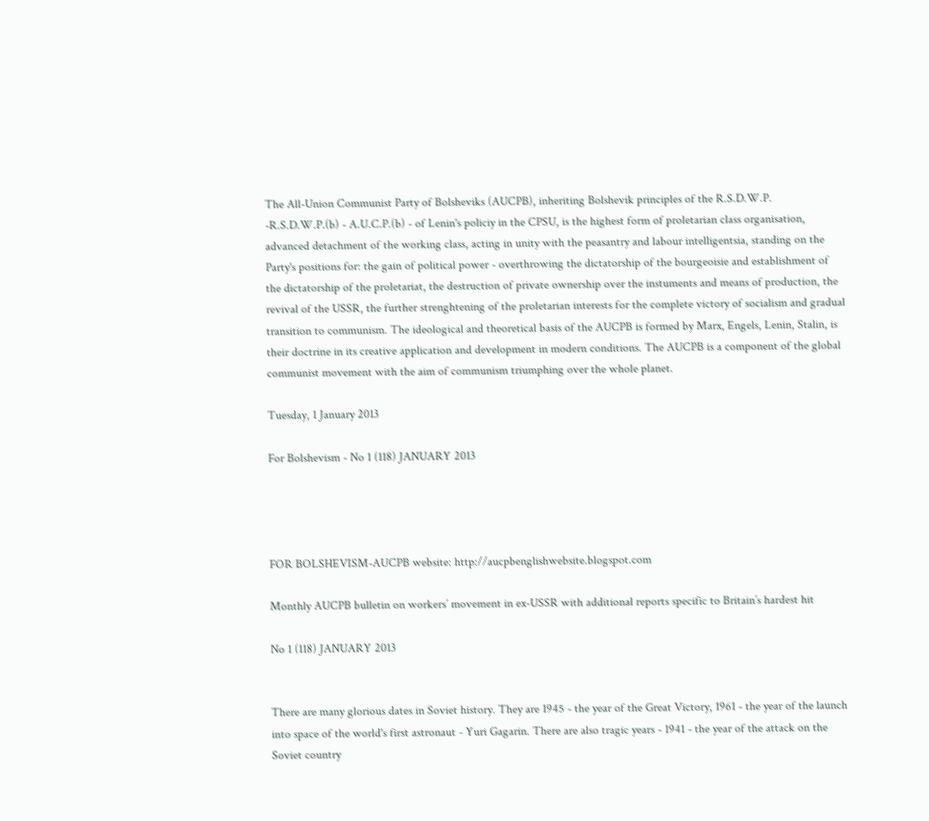The All-Union Communist Party of Bolsheviks (AUCPB), inheriting Bolshevik principles of the R.S.D.W.P. -R.S.D.W.P.(b) - A.U.C.P.(b) - of Lenin's policiy in the CPSU, is the highest form of proletarian class organisation, advanced detachment of the working class, acting in unity with the peasantry and labour intelligentsia, standing on the Party's positions for: the gain of political power - overthrowing the dictatorship of the bourgeoisie and establishment of the dictatorship of the proletariat, the destruction of private ownership over the instuments and means of production, the revival of the USSR, the further strenghtening of the proletarian interests for the complete victory of socialism and gradual transition to communism. The ideological and theoretical basis of the AUCPB is formed by Marx, Engels, Lenin, Stalin, is their doctrine in its creative application and development in modern conditions. The AUCPB is a component of the global communist movement with the aim of communism triumphing over the whole planet.

Tuesday, 1 January 2013

For Bolshevism - No 1 (118) JANUARY 2013




FOR BOLSHEVISM-AUCPB website: http://aucpbenglishwebsite.blogspot.com

Monthly AUCPB bulletin on workers’ movement in ex-USSR with additional reports specific to Britain’s hardest hit

No 1 (118) JANUARY 2013


There are many glorious dates in Soviet history. They are 1945 - the year of the Great Victory, 1961 - the year of the launch into space of the world's first astronaut - Yuri Gagarin. There are also tragic years - 1941 - the year of the attack on the Soviet country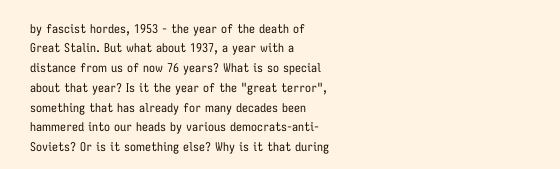by fascist hordes, 1953 - the year of the death of Great Stalin. But what about 1937, a year with a distance from us of now 76 years? What is so special about that year? Is it the year of the "great terror", something that has already for many decades been hammered into our heads by various democrats-anti-Soviets? Or is it something else? Why is it that during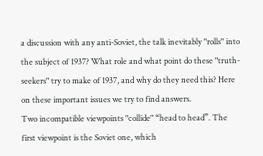a discussion with any anti-Soviet, the talk inevitably "rolls" into the subject of 1937? What role and what point do these "truth-seekers" try to make of 1937, and why do they need this? Here on these important issues we try to find answers.
Two incompatible viewpoints "collide" “head to head”. The first viewpoint is the Soviet one, which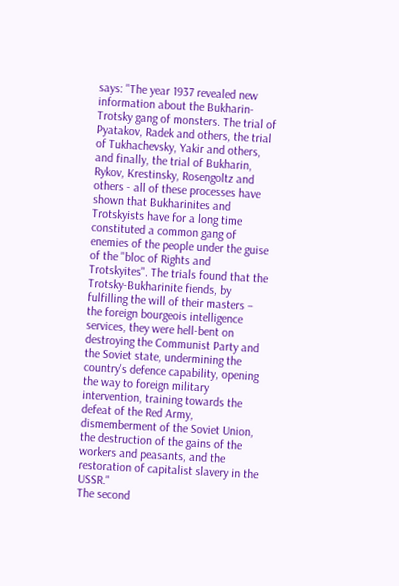says: "The year 1937 revealed new information about the Bukharin-Trotsky gang of monsters. The trial of Pyatakov, Radek and others, the trial of Tukhachevsky, Yakir and others, and finally, the trial of Bukharin, Rykov, Krestinsky, Rosengoltz and others - all of these processes have shown that Bukharinites and Trotskyists have for a long time constituted a common gang of enemies of the people under the guise of the "bloc of Rights and Trotskyites". The trials found that the Trotsky-Bukharinite fiends, by fulfilling the will of their masters – the foreign bourgeois intelligence services, they were hell-bent on destroying the Communist Party and the Soviet state, undermining the country's defence capability, opening the way to foreign military intervention, training towards the defeat of the Red Army, dismemberment of the Soviet Union, the destruction of the gains of the workers and peasants, and the restoration of capitalist slavery in the USSR."
The second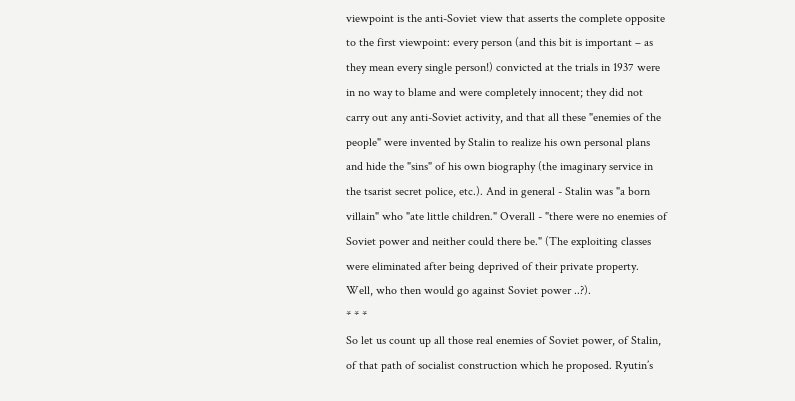viewpoint is the anti-Soviet view that asserts the complete opposite to the first viewpoint: every person (and this bit is important – as they mean every single person!) convicted at the trials in 1937 were in no way to blame and were completely innocent; they did not carry out any anti-Soviet activity, and that all these "enemies of the people" were invented by Stalin to realize his own personal plans and hide the "sins" of his own biography (the imaginary service in the tsarist secret police, etc.). And in general - Stalin was "a born villain" who "ate little children." Overall - "there were no enemies of Soviet power and neither could there be." (The exploiting classes were eliminated after being deprived of their private property. Well, who then would go against Soviet power ..?).
* * *
So let us count up all those real enemies of Soviet power, of Stalin, of that path of socialist construction which he proposed. Ryutin’s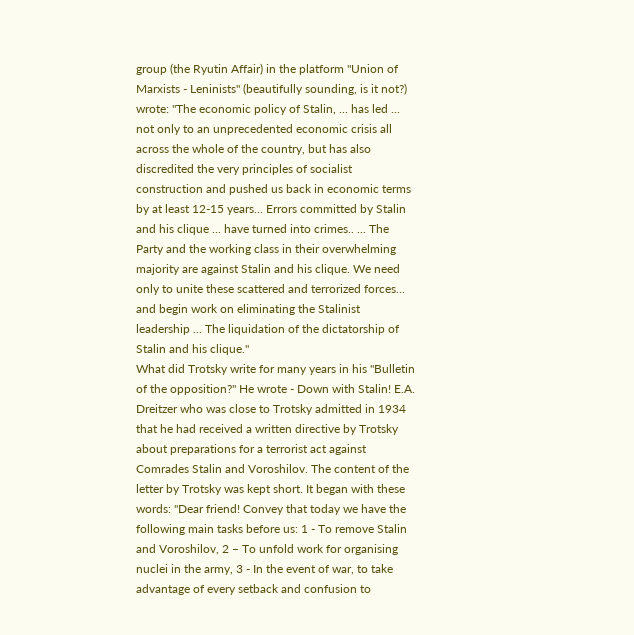group (the Ryutin Affair) in the platform "Union of Marxists - Leninists" (beautifully sounding, is it not?) wrote: "The economic policy of Stalin, ... has led ... not only to an unprecedented economic crisis all across the whole of the country, but has also discredited the very principles of socialist construction and pushed us back in economic terms by at least 12-15 years... Errors committed by Stalin and his clique ... have turned into crimes.. ... The Party and the working class in their overwhelming majority are against Stalin and his clique. We need only to unite these scattered and terrorized forces... and begin work on eliminating the Stalinist leadership ... The liquidation of the dictatorship of Stalin and his clique."
What did Trotsky write for many years in his "Bulletin of the opposition?" He wrote - Down with Stalin! E.A. Dreitzer who was close to Trotsky admitted in 1934 that he had received a written directive by Trotsky about preparations for a terrorist act against Comrades Stalin and Voroshilov. The content of the letter by Trotsky was kept short. It began with these words: "Dear friend! Convey that today we have the following main tasks before us: 1 - To remove Stalin and Voroshilov, 2 – To unfold work for organising nuclei in the army, 3 - In the event of war, to take advantage of every setback and confusion to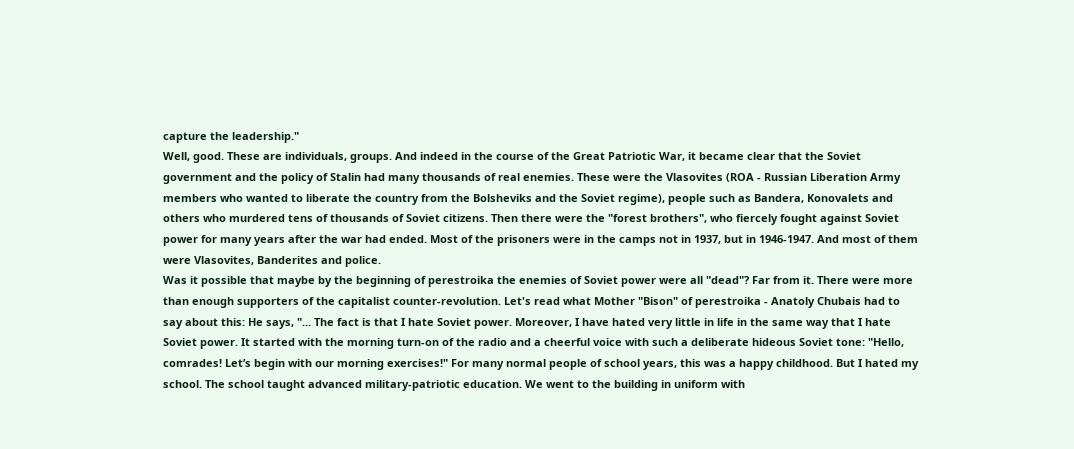capture the leadership."
Well, good. These are individuals, groups. And indeed in the course of the Great Patriotic War, it became clear that the Soviet government and the policy of Stalin had many thousands of real enemies. These were the Vlasovites (ROA - Russian Liberation Army members who wanted to liberate the country from the Bolsheviks and the Soviet regime), people such as Bandera, Konovalets and others who murdered tens of thousands of Soviet citizens. Then there were the "forest brothers", who fiercely fought against Soviet power for many years after the war had ended. Most of the prisoners were in the camps not in 1937, but in 1946-1947. And most of them were Vlasovites, Banderites and police.
Was it possible that maybe by the beginning of perestroika the enemies of Soviet power were all "dead"? Far from it. There were more than enough supporters of the capitalist counter-revolution. Let's read what Mother "Bison" of perestroika - Anatoly Chubais had to say about this: He says, "... The fact is that I hate Soviet power. Moreover, I have hated very little in life in the same way that I hate Soviet power. It started with the morning turn-on of the radio and a cheerful voice with such a deliberate hideous Soviet tone: "Hello, comrades! Let’s begin with our morning exercises!" For many normal people of school years, this was a happy childhood. But I hated my school. The school taught advanced military-patriotic education. We went to the building in uniform with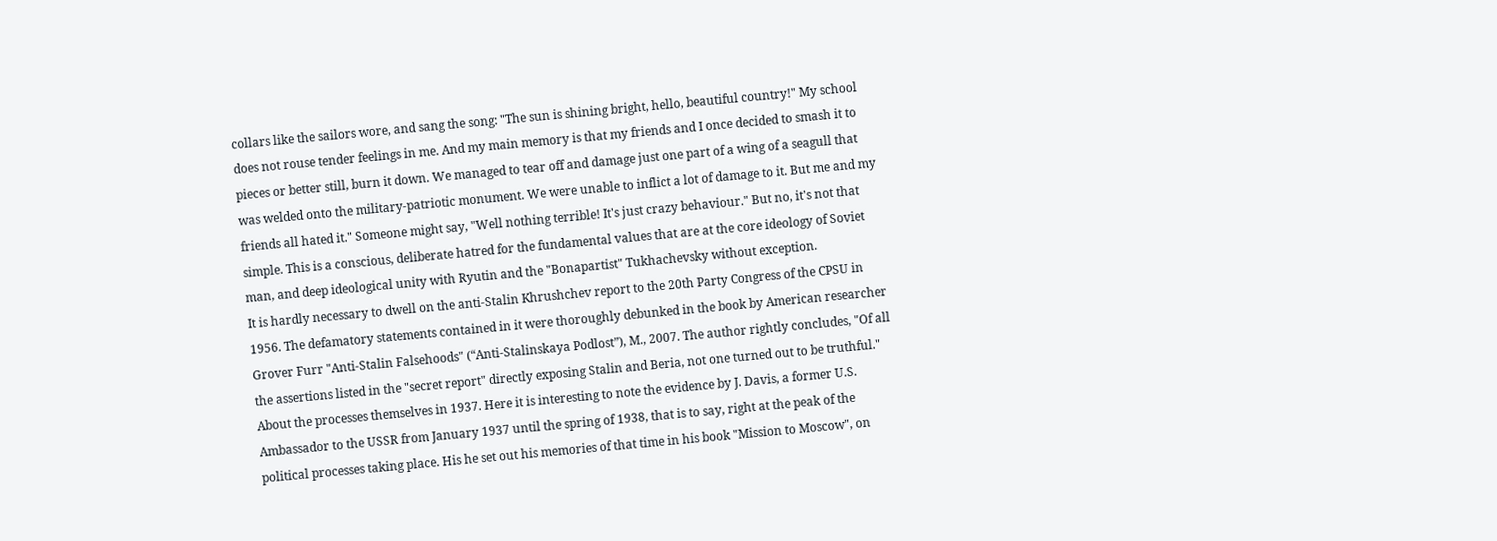collars like the sailors wore, and sang the song: "The sun is shining bright, hello, beautiful country!" My school does not rouse tender feelings in me. And my main memory is that my friends and I once decided to smash it to pieces or better still, burn it down. We managed to tear off and damage just one part of a wing of a seagull that was welded onto the military-patriotic monument. We were unable to inflict a lot of damage to it. But me and my friends all hated it." Someone might say, "Well nothing terrible! It's just crazy behaviour." But no, it's not that simple. This is a conscious, deliberate hatred for the fundamental values that are at the core ideology of Soviet man, and deep ideological unity with Ryutin and the "Bonapartist" Tukhachevsky without exception.
It is hardly necessary to dwell on the anti-Stalin Khrushchev report to the 20th Party Congress of the CPSU in 1956. The defamatory statements contained in it were thoroughly debunked in the book by American researcher Grover Furr "Anti-Stalin Falsehoods" (“Anti-Stalinskaya Podlost”), M., 2007. The author rightly concludes, "Of all the assertions listed in the "secret report" directly exposing Stalin and Beria, not one turned out to be truthful."
About the processes themselves in 1937. Here it is interesting to note the evidence by J. Davis, a former U.S. Ambassador to the USSR from January 1937 until the spring of 1938, that is to say, right at the peak of the political processes taking place. His he set out his memories of that time in his book "Mission to Moscow", on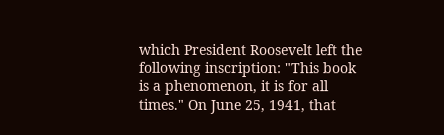which President Roosevelt left the following inscription: "This book is a phenomenon, it is for all times." On June 25, 1941, that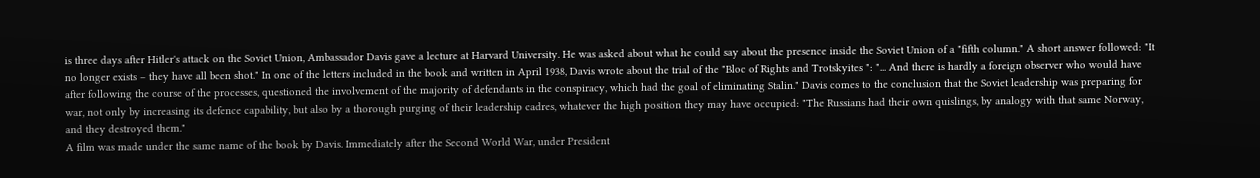is three days after Hitler's attack on the Soviet Union, Ambassador Davis gave a lecture at Harvard University. He was asked about what he could say about the presence inside the Soviet Union of a "fifth column." A short answer followed: "It no longer exists – they have all been shot." In one of the letters included in the book and written in April 1938, Davis wrote about the trial of the "Bloc of Rights and Trotskyites ": "... And there is hardly a foreign observer who would have after following the course of the processes, questioned the involvement of the majority of defendants in the conspiracy, which had the goal of eliminating Stalin." Davis comes to the conclusion that the Soviet leadership was preparing for war, not only by increasing its defence capability, but also by a thorough purging of their leadership cadres, whatever the high position they may have occupied: "The Russians had their own quislings, by analogy with that same Norway, and they destroyed them."
A film was made under the same name of the book by Davis. Immediately after the Second World War, under President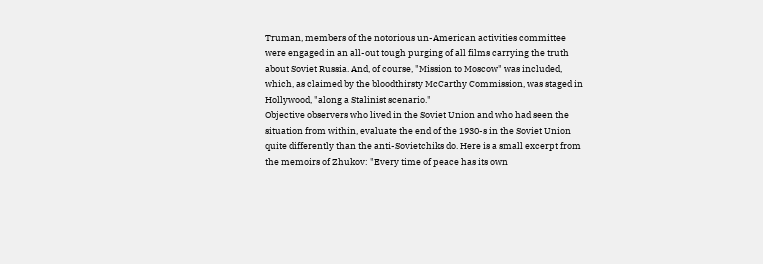Truman, members of the notorious un-American activities committee were engaged in an all-out tough purging of all films carrying the truth about Soviet Russia. And, of course, "Mission to Moscow" was included, which, as claimed by the bloodthirsty McCarthy Commission, was staged in Hollywood, "along a Stalinist scenario."
Objective observers who lived in the Soviet Union and who had seen the situation from within, evaluate the end of the 1930-s in the Soviet Union quite differently than the anti-Sovietchiks do. Here is a small excerpt from the memoirs of Zhukov: "Every time of peace has its own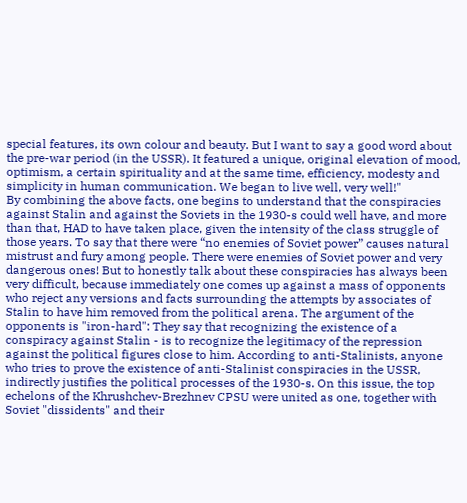special features, its own colour and beauty. But I want to say a good word about the pre-war period (in the USSR). It featured a unique, original elevation of mood, optimism, a certain spirituality and at the same time, efficiency, modesty and simplicity in human communication. We began to live well, very well!"
By combining the above facts, one begins to understand that the conspiracies against Stalin and against the Soviets in the 1930-s could well have, and more than that, HAD to have taken place, given the intensity of the class struggle of those years. To say that there were “no enemies of Soviet power” causes natural mistrust and fury among people. There were enemies of Soviet power and very dangerous ones! But to honestly talk about these conspiracies has always been very difficult, because immediately one comes up against a mass of opponents who reject any versions and facts surrounding the attempts by associates of Stalin to have him removed from the political arena. The argument of the opponents is "iron-hard": They say that recognizing the existence of a conspiracy against Stalin - is to recognize the legitimacy of the repression against the political figures close to him. According to anti-Stalinists, anyone who tries to prove the existence of anti-Stalinist conspiracies in the USSR, indirectly justifies the political processes of the 1930-s. On this issue, the top echelons of the Khrushchev-Brezhnev CPSU were united as one, together with Soviet "dissidents" and their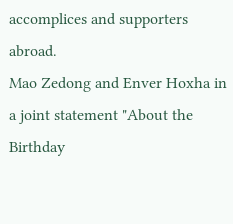accomplices and supporters abroad.
Mao Zedong and Enver Hoxha in a joint statement "About the Birthday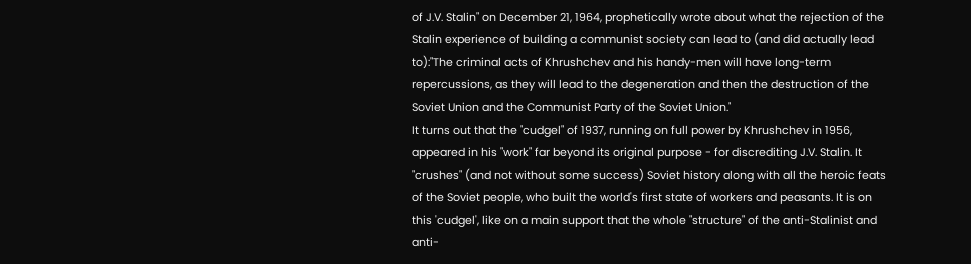of J.V. Stalin" on December 21, 1964, prophetically wrote about what the rejection of the Stalin experience of building a communist society can lead to (and did actually lead to):"The criminal acts of Khrushchev and his handy-men will have long-term repercussions, as they will lead to the degeneration and then the destruction of the Soviet Union and the Communist Party of the Soviet Union."
It turns out that the "cudgel" of 1937, running on full power by Khrushchev in 1956, appeared in his "work" far beyond its original purpose - for discrediting J.V. Stalin. It "crushes" (and not without some success) Soviet history along with all the heroic feats of the Soviet people, who built the world's first state of workers and peasants. It is on this 'cudgel', like on a main support that the whole "structure" of the anti-Stalinist and anti-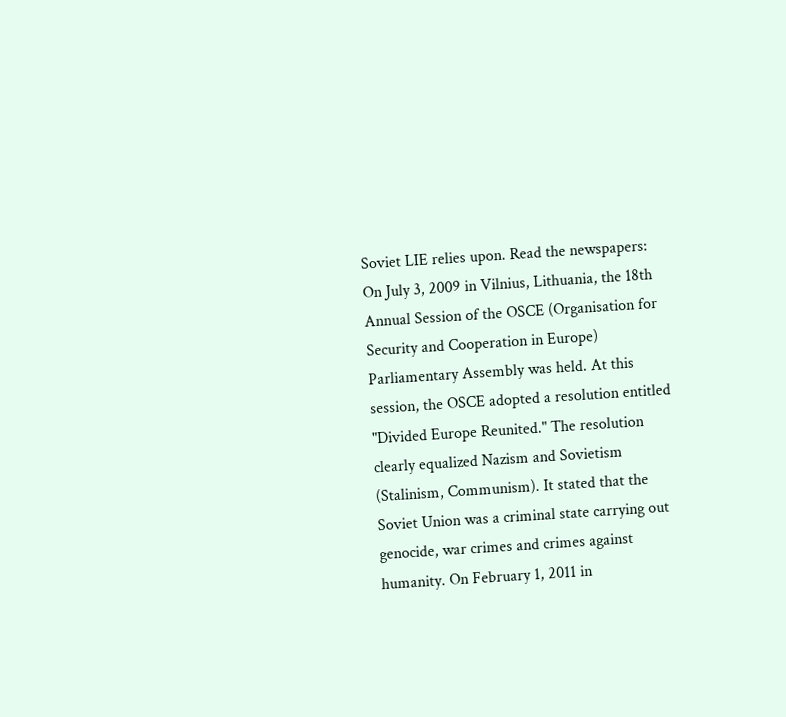Soviet LIE relies upon. Read the newspapers: On July 3, 2009 in Vilnius, Lithuania, the 18th Annual Session of the OSCE (Organisation for Security and Cooperation in Europe) Parliamentary Assembly was held. At this session, the OSCE adopted a resolution entitled "Divided Europe Reunited." The resolution clearly equalized Nazism and Sovietism (Stalinism, Communism). It stated that the Soviet Union was a criminal state carrying out genocide, war crimes and crimes against humanity. On February 1, 2011 in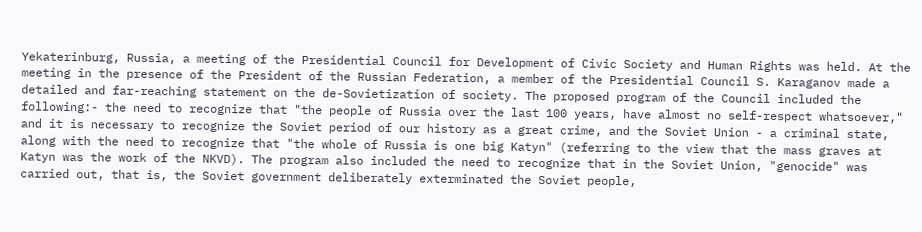Yekaterinburg, Russia, a meeting of the Presidential Council for Development of Civic Society and Human Rights was held. At the meeting in the presence of the President of the Russian Federation, a member of the Presidential Council S. Karaganov made a detailed and far-reaching statement on the de-Sovietization of society. The proposed program of the Council included the following:- the need to recognize that "the people of Russia over the last 100 years, have almost no self-respect whatsoever," and it is necessary to recognize the Soviet period of our history as a great crime, and the Soviet Union - a criminal state, along with the need to recognize that "the whole of Russia is one big Katyn" (referring to the view that the mass graves at Katyn was the work of the NKVD). The program also included the need to recognize that in the Soviet Union, "genocide" was carried out, that is, the Soviet government deliberately exterminated the Soviet people,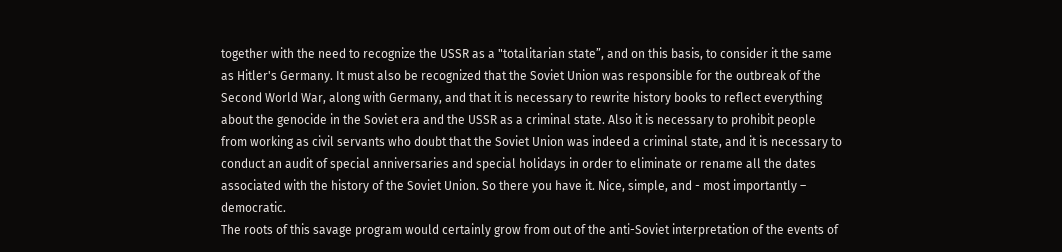together with the need to recognize the USSR as a "totalitarian state”, and on this basis, to consider it the same as Hitler's Germany. It must also be recognized that the Soviet Union was responsible for the outbreak of the Second World War, along with Germany, and that it is necessary to rewrite history books to reflect everything about the genocide in the Soviet era and the USSR as a criminal state. Also it is necessary to prohibit people from working as civil servants who doubt that the Soviet Union was indeed a criminal state, and it is necessary to conduct an audit of special anniversaries and special holidays in order to eliminate or rename all the dates associated with the history of the Soviet Union. So there you have it. Nice, simple, and - most importantly – democratic.
The roots of this savage program would certainly grow from out of the anti-Soviet interpretation of the events of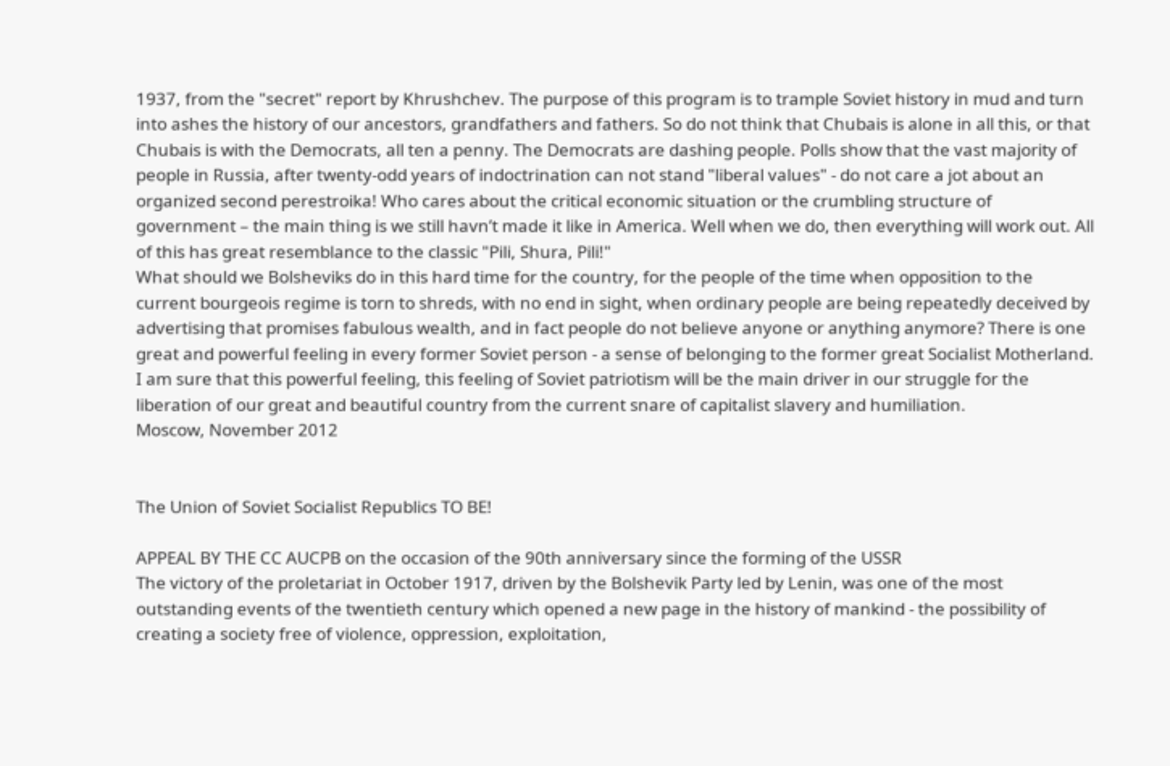1937, from the "secret" report by Khrushchev. The purpose of this program is to trample Soviet history in mud and turn into ashes the history of our ancestors, grandfathers and fathers. So do not think that Chubais is alone in all this, or that Chubais is with the Democrats, all ten a penny. The Democrats are dashing people. Polls show that the vast majority of people in Russia, after twenty-odd years of indoctrination can not stand "liberal values" - do not care a jot about an organized second perestroika! Who cares about the critical economic situation or the crumbling structure of government – the main thing is we still havn’t made it like in America. Well when we do, then everything will work out. All of this has great resemblance to the classic "Pili, Shura, Pili!"
What should we Bolsheviks do in this hard time for the country, for the people of the time when opposition to the current bourgeois regime is torn to shreds, with no end in sight, when ordinary people are being repeatedly deceived by advertising that promises fabulous wealth, and in fact people do not believe anyone or anything anymore? There is one great and powerful feeling in every former Soviet person - a sense of belonging to the former great Socialist Motherland. I am sure that this powerful feeling, this feeling of Soviet patriotism will be the main driver in our struggle for the liberation of our great and beautiful country from the current snare of capitalist slavery and humiliation.
Moscow, November 2012


The Union of Soviet Socialist Republics TO BE!

APPEAL BY THE CC AUCPB on the occasion of the 90th anniversary since the forming of the USSR
The victory of the proletariat in October 1917, driven by the Bolshevik Party led by Lenin, was one of the most outstanding events of the twentieth century which opened a new page in the history of mankind - the possibility of creating a society free of violence, oppression, exploitation,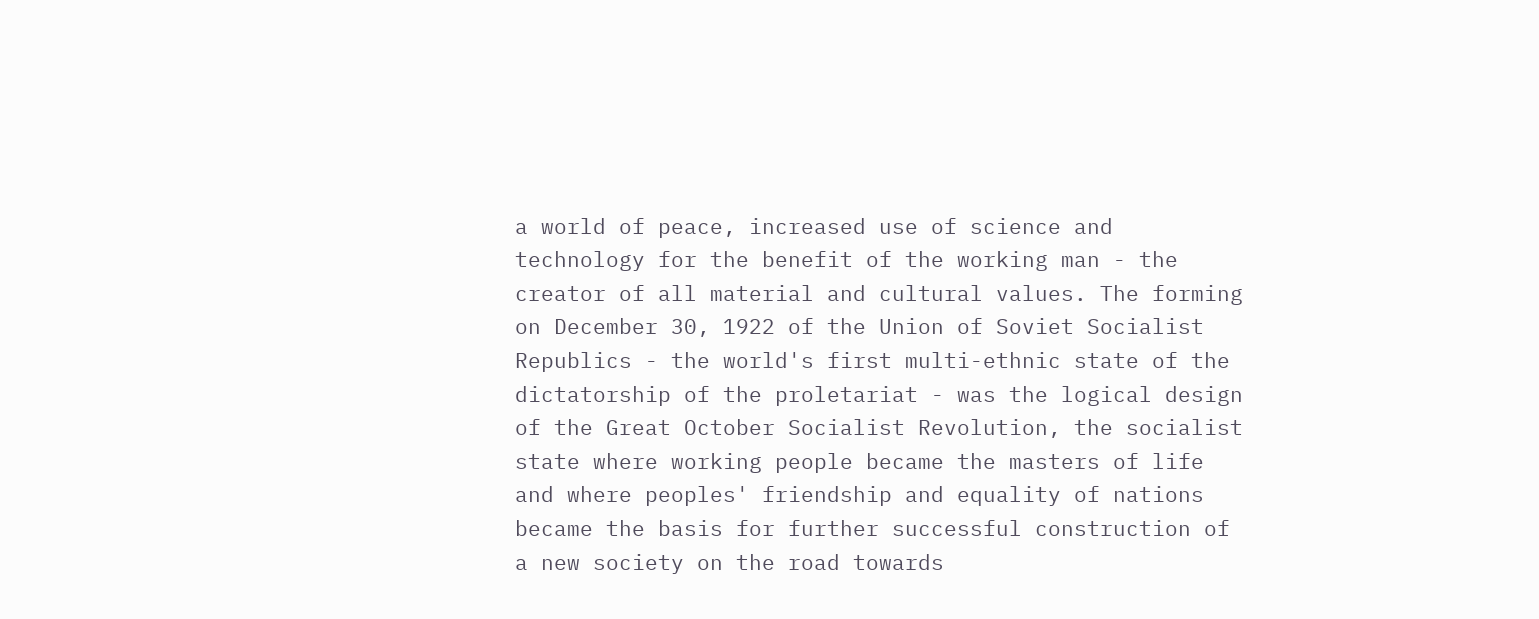a world of peace, increased use of science and technology for the benefit of the working man - the creator of all material and cultural values. The forming on December 30, 1922 of the Union of Soviet Socialist Republics - the world's first multi-ethnic state of the dictatorship of the proletariat - was the logical design of the Great October Socialist Revolution, the socialist state where working people became the masters of life and where peoples' friendship and equality of nations became the basis for further successful construction of a new society on the road towards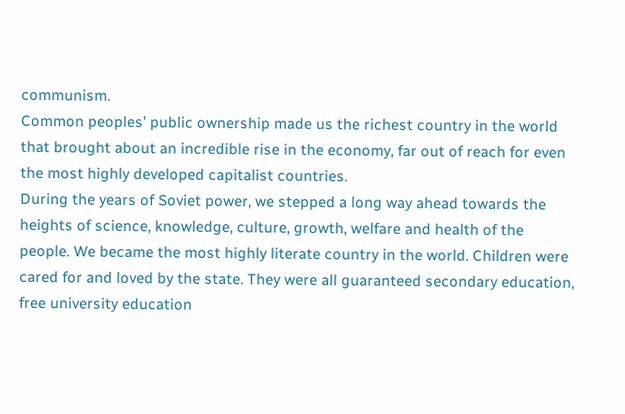communism.
Common peoples’ public ownership made us the richest country in the world that brought about an incredible rise in the economy, far out of reach for even the most highly developed capitalist countries.
During the years of Soviet power, we stepped a long way ahead towards the heights of science, knowledge, culture, growth, welfare and health of the people. We became the most highly literate country in the world. Children were cared for and loved by the state. They were all guaranteed secondary education, free university education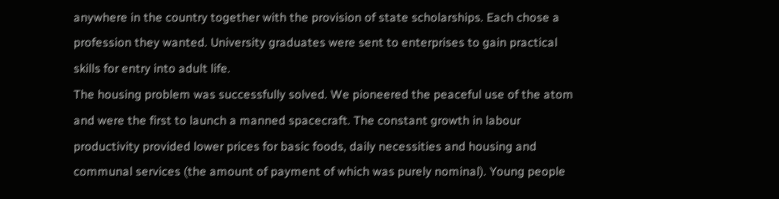anywhere in the country together with the provision of state scholarships. Each chose a profession they wanted. University graduates were sent to enterprises to gain practical skills for entry into adult life.
The housing problem was successfully solved. We pioneered the peaceful use of the atom and were the first to launch a manned spacecraft. The constant growth in labour productivity provided lower prices for basic foods, daily necessities and housing and communal services (the amount of payment of which was purely nominal). Young people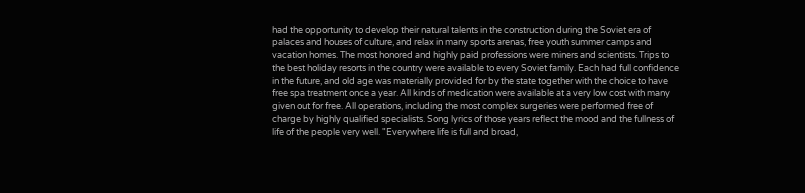had the opportunity to develop their natural talents in the construction during the Soviet era of palaces and houses of culture, and relax in many sports arenas, free youth summer camps and vacation homes. The most honored and highly paid professions were miners and scientists. Trips to the best holiday resorts in the country were available to every Soviet family. Each had full confidence in the future, and old age was materially provided for by the state together with the choice to have free spa treatment once a year. All kinds of medication were available at a very low cost with many given out for free. All operations, including the most complex surgeries were performed free of charge by highly qualified specialists. Song lyrics of those years reflect the mood and the fullness of life of the people very well. "Everywhere life is full and broad,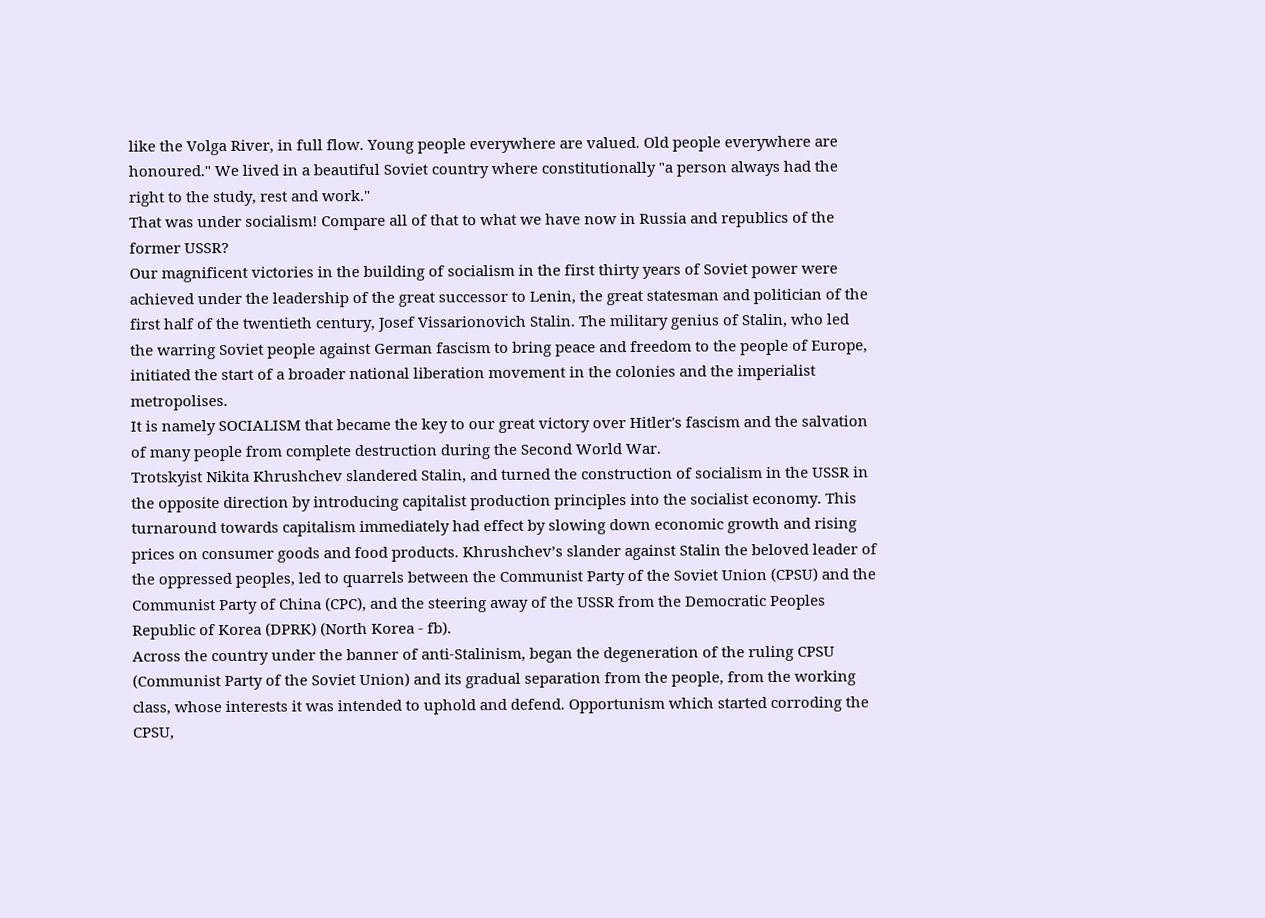like the Volga River, in full flow. Young people everywhere are valued. Old people everywhere are honoured." We lived in a beautiful Soviet country where constitutionally "a person always had the right to the study, rest and work."
That was under socialism! Compare all of that to what we have now in Russia and republics of the former USSR?
Our magnificent victories in the building of socialism in the first thirty years of Soviet power were achieved under the leadership of the great successor to Lenin, the great statesman and politician of the first half of the twentieth century, Josef Vissarionovich Stalin. The military genius of Stalin, who led the warring Soviet people against German fascism to bring peace and freedom to the people of Europe, initiated the start of a broader national liberation movement in the colonies and the imperialist metropolises.
It is namely SOCIALISM that became the key to our great victory over Hitler's fascism and the salvation of many people from complete destruction during the Second World War.
Trotskyist Nikita Khrushchev slandered Stalin, and turned the construction of socialism in the USSR in the opposite direction by introducing capitalist production principles into the socialist economy. This turnaround towards capitalism immediately had effect by slowing down economic growth and rising prices on consumer goods and food products. Khrushchev’s slander against Stalin the beloved leader of the oppressed peoples, led to quarrels between the Communist Party of the Soviet Union (CPSU) and the Communist Party of China (CPC), and the steering away of the USSR from the Democratic Peoples Republic of Korea (DPRK) (North Korea - fb).
Across the country under the banner of anti-Stalinism, began the degeneration of the ruling CPSU (Communist Party of the Soviet Union) and its gradual separation from the people, from the working class, whose interests it was intended to uphold and defend. Opportunism which started corroding the CPSU,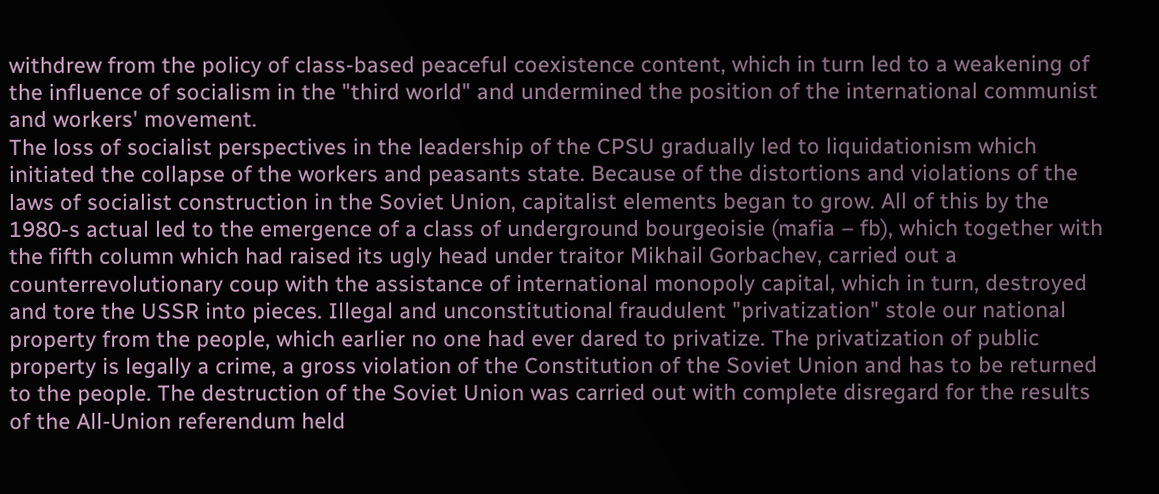withdrew from the policy of class-based peaceful coexistence content, which in turn led to a weakening of the influence of socialism in the "third world" and undermined the position of the international communist and workers' movement.
The loss of socialist perspectives in the leadership of the CPSU gradually led to liquidationism which initiated the collapse of the workers and peasants state. Because of the distortions and violations of the laws of socialist construction in the Soviet Union, capitalist elements began to grow. All of this by the 1980-s actual led to the emergence of a class of underground bourgeoisie (mafia – fb), which together with the fifth column which had raised its ugly head under traitor Mikhail Gorbachev, carried out a counterrevolutionary coup with the assistance of international monopoly capital, which in turn, destroyed and tore the USSR into pieces. Illegal and unconstitutional fraudulent "privatization" stole our national property from the people, which earlier no one had ever dared to privatize. The privatization of public property is legally a crime, a gross violation of the Constitution of the Soviet Union and has to be returned to the people. The destruction of the Soviet Union was carried out with complete disregard for the results of the All-Union referendum held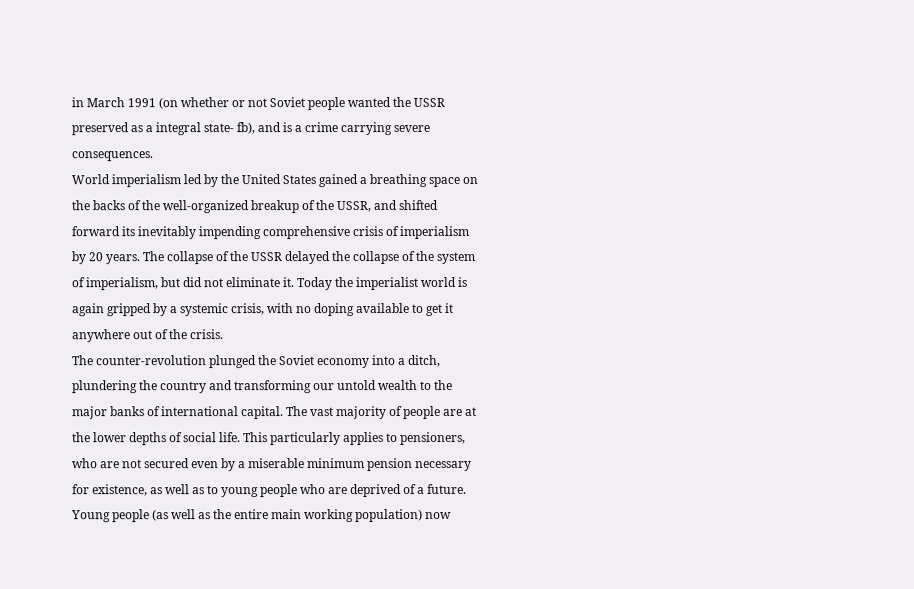in March 1991 (on whether or not Soviet people wanted the USSR preserved as a integral state- fb), and is a crime carrying severe consequences.
World imperialism led by the United States gained a breathing space on the backs of the well-organized breakup of the USSR, and shifted forward its inevitably impending comprehensive crisis of imperialism by 20 years. The collapse of the USSR delayed the collapse of the system of imperialism, but did not eliminate it. Today the imperialist world is again gripped by a systemic crisis, with no doping available to get it anywhere out of the crisis.
The counter-revolution plunged the Soviet economy into a ditch, plundering the country and transforming our untold wealth to the major banks of international capital. The vast majority of people are at the lower depths of social life. This particularly applies to pensioners, who are not secured even by a miserable minimum pension necessary for existence, as well as to young people who are deprived of a future. Young people (as well as the entire main working population) now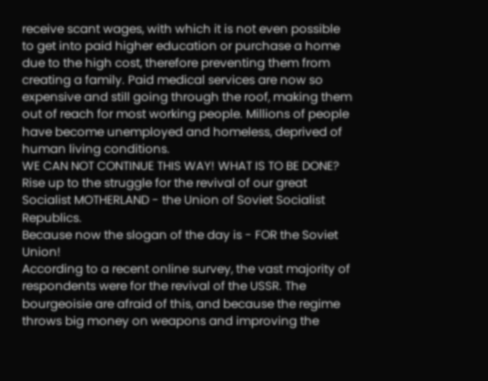receive scant wages, with which it is not even possible to get into paid higher education or purchase a home due to the high cost, therefore preventing them from creating a family. Paid medical services are now so expensive and still going through the roof, making them out of reach for most working people. Millions of people have become unemployed and homeless, deprived of human living conditions.
WE CAN NOT CONTINUE THIS WAY! WHAT IS TO BE DONE? Rise up to the struggle for the revival of our great Socialist MOTHERLAND - the Union of Soviet Socialist Republics.
Because now the slogan of the day is - FOR the Soviet Union!
According to a recent online survey, the vast majority of respondents were for the revival of the USSR. The bourgeoisie are afraid of this, and because the regime throws big money on weapons and improving the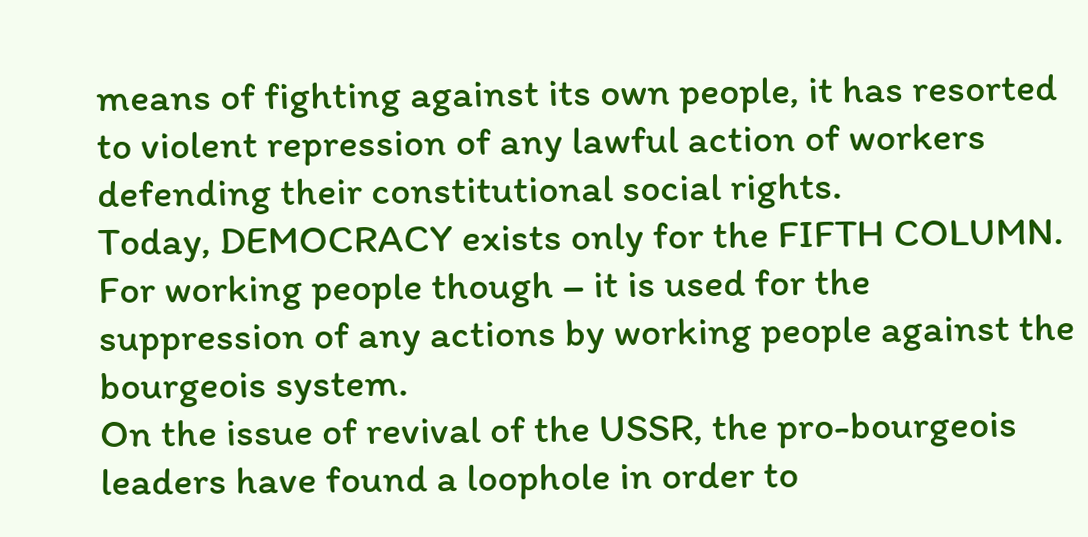means of fighting against its own people, it has resorted to violent repression of any lawful action of workers defending their constitutional social rights.
Today, DEMOCRACY exists only for the FIFTH COLUMN. For working people though – it is used for the suppression of any actions by working people against the bourgeois system.
On the issue of revival of the USSR, the pro-bourgeois leaders have found a loophole in order to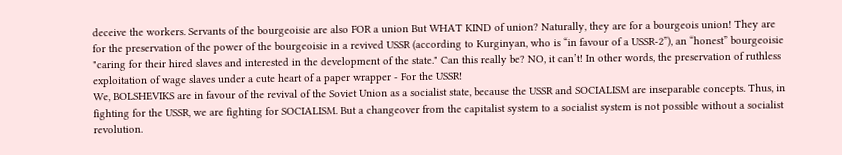deceive the workers. Servants of the bourgeoisie are also FOR a union But WHAT KIND of union? Naturally, they are for a bourgeois union! They are for the preservation of the power of the bourgeoisie in a revived USSR (according to Kurginyan, who is “in favour of a USSR-2”), an “honest” bourgeoisie "caring for their hired slaves and interested in the development of the state." Can this really be? NO, it can’t! In other words, the preservation of ruthless exploitation of wage slaves under a cute heart of a paper wrapper - For the USSR!
We, BOLSHEVIKS are in favour of the revival of the Soviet Union as a socialist state, because the USSR and SOCIALISM are inseparable concepts. Thus, in fighting for the USSR, we are fighting for SOCIALISM. But a changeover from the capitalist system to a socialist system is not possible without a socialist revolution.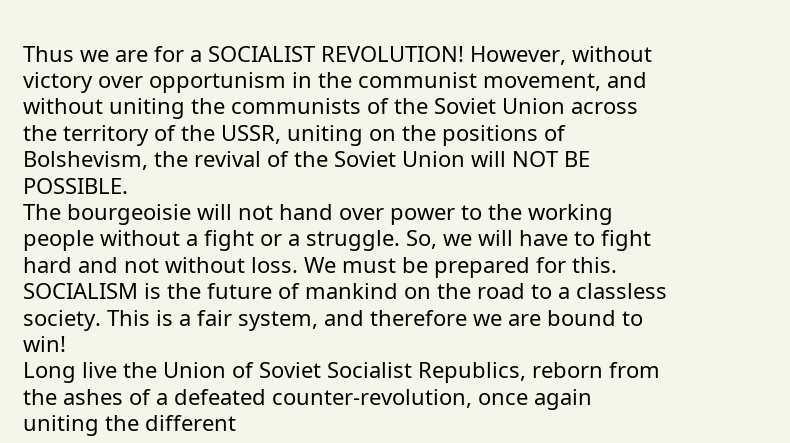Thus we are for a SOCIALIST REVOLUTION! However, without victory over opportunism in the communist movement, and without uniting the communists of the Soviet Union across the territory of the USSR, uniting on the positions of Bolshevism, the revival of the Soviet Union will NOT BE POSSIBLE.
The bourgeoisie will not hand over power to the working people without a fight or a struggle. So, we will have to fight hard and not without loss. We must be prepared for this.
SOCIALISM is the future of mankind on the road to a classless society. This is a fair system, and therefore we are bound to win!
Long live the Union of Soviet Socialist Republics, reborn from the ashes of a defeated counter-revolution, once again uniting the different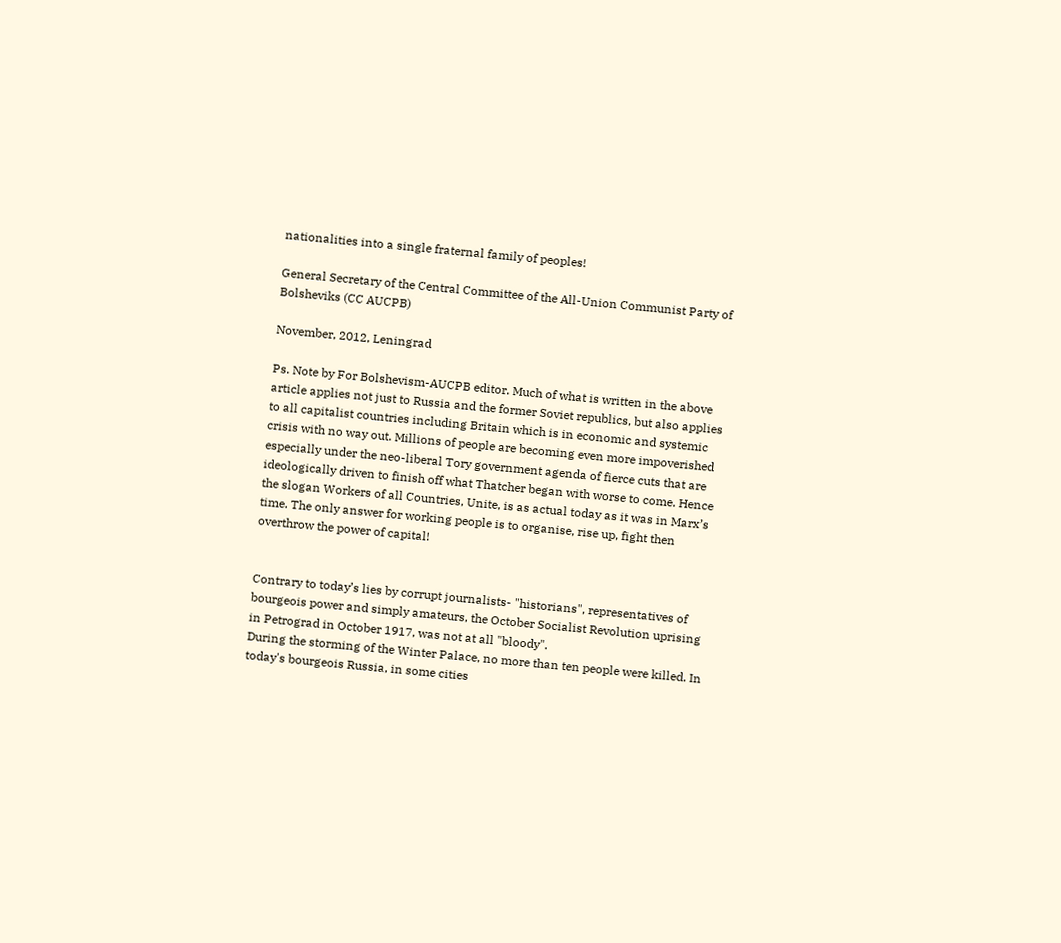nationalities into a single fraternal family of peoples!

General Secretary of the Central Committee of the All-Union Communist Party of Bolsheviks (CC AUCPB)

November, 2012, Leningrad

Ps. Note by For Bolshevism-AUCPB editor. Much of what is written in the above article applies not just to Russia and the former Soviet republics, but also applies to all capitalist countries including Britain which is in economic and systemic crisis with no way out. Millions of people are becoming even more impoverished especially under the neo-liberal Tory government agenda of fierce cuts that are ideologically driven to finish off what Thatcher began with worse to come. Hence the slogan Workers of all Countries, Unite, is as actual today as it was in Marx’s time. The only answer for working people is to organise, rise up, fight then overthrow the power of capital!


Contrary to today’s lies by corrupt journalists- "historians", representatives of bourgeois power and simply amateurs, the October Socialist Revolution uprising in Petrograd in October 1917, was not at all "bloody".
During the storming of the Winter Palace, no more than ten people were killed. In
today's bourgeois Russia, in some cities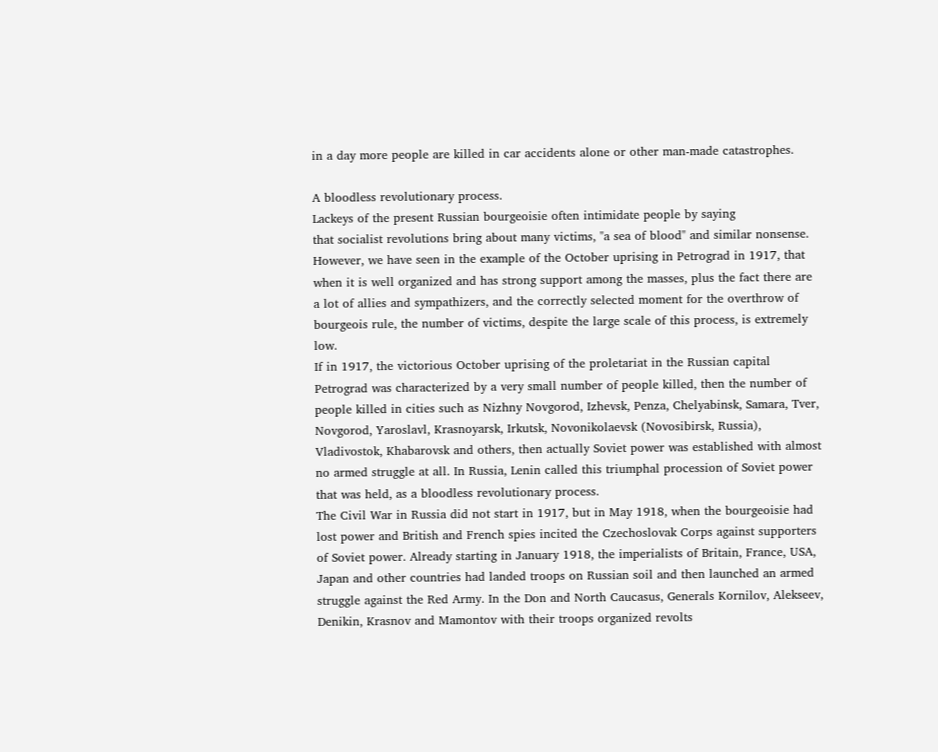in a day more people are killed in car accidents alone or other man-made catastrophes.

A bloodless revolutionary process.
Lackeys of the present Russian bourgeoisie often intimidate people by saying
that socialist revolutions bring about many victims, "a sea of blood" and similar nonsense. However, we have seen in the example of the October uprising in Petrograd in 1917, that when it is well organized and has strong support among the masses, plus the fact there are a lot of allies and sympathizers, and the correctly selected moment for the overthrow of bourgeois rule, the number of victims, despite the large scale of this process, is extremely low.
If in 1917, the victorious October uprising of the proletariat in the Russian capital Petrograd was characterized by a very small number of people killed, then the number of people killed in cities such as Nizhny Novgorod, Izhevsk, Penza, Chelyabinsk, Samara, Tver, Novgorod, Yaroslavl, Krasnoyarsk, Irkutsk, Novonikolaevsk (Novosibirsk, Russia), Vladivostok, Khabarovsk and others, then actually Soviet power was established with almost no armed struggle at all. In Russia, Lenin called this triumphal procession of Soviet power that was held, as a bloodless revolutionary process.
The Civil War in Russia did not start in 1917, but in May 1918, when the bourgeoisie had lost power and British and French spies incited the Czechoslovak Corps against supporters of Soviet power. Already starting in January 1918, the imperialists of Britain, France, USA, Japan and other countries had landed troops on Russian soil and then launched an armed struggle against the Red Army. In the Don and North Caucasus, Generals Kornilov, Alekseev, Denikin, Krasnov and Mamontov with their troops organized revolts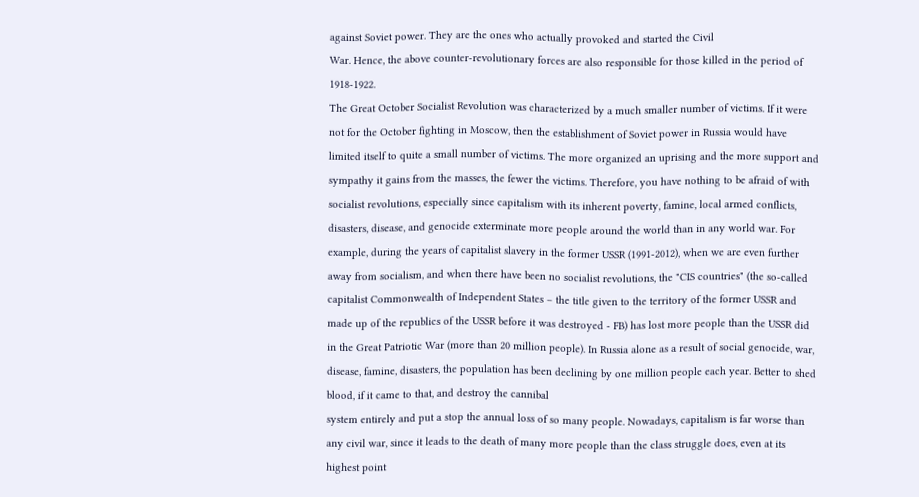against Soviet power. They are the ones who actually provoked and started the Civil
War. Hence, the above counter-revolutionary forces are also responsible for those killed in the period of 1918-1922.
The Great October Socialist Revolution was characterized by a much smaller number of victims. If it were not for the October fighting in Moscow, then the establishment of Soviet power in Russia would have limited itself to quite a small number of victims. The more organized an uprising and the more support and sympathy it gains from the masses, the fewer the victims. Therefore, you have nothing to be afraid of with socialist revolutions, especially since capitalism with its inherent poverty, famine, local armed conflicts, disasters, disease, and genocide exterminate more people around the world than in any world war. For example, during the years of capitalist slavery in the former USSR (1991-2012), when we are even further away from socialism, and when there have been no socialist revolutions, the "CIS countries" (the so-called capitalist Commonwealth of Independent States – the title given to the territory of the former USSR and made up of the republics of the USSR before it was destroyed - FB) has lost more people than the USSR did in the Great Patriotic War (more than 20 million people). In Russia alone as a result of social genocide, war, disease, famine, disasters, the population has been declining by one million people each year. Better to shed blood, if it came to that, and destroy the cannibal
system entirely and put a stop the annual loss of so many people. Nowadays, capitalism is far worse than any civil war, since it leads to the death of many more people than the class struggle does, even at its highest point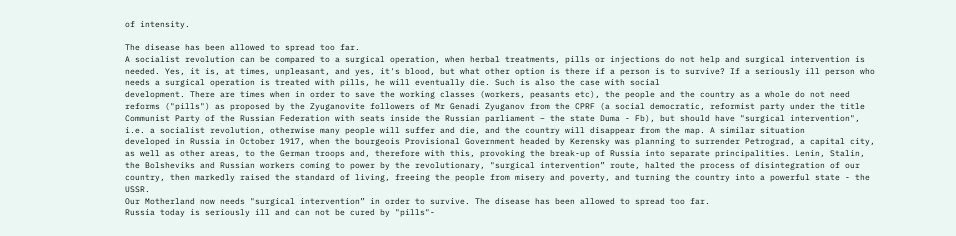of intensity.

The disease has been allowed to spread too far.
A socialist revolution can be compared to a surgical operation, when herbal treatments, pills or injections do not help and surgical intervention is needed. Yes, it is, at times, unpleasant, and yes, it's blood, but what other option is there if a person is to survive? If a seriously ill person who needs a surgical operation is treated with pills, he will eventually die. Such is also the case with social
development. There are times when in order to save the working classes (workers, peasants etc), the people and the country as a whole do not need reforms ("pills") as proposed by the Zyuganovite followers of Mr Genadi Zyuganov from the CPRF (a social democratic, reformist party under the title Communist Party of the Russian Federation with seats inside the Russian parliament – the state Duma - Fb), but should have "surgical intervention", i.e. a socialist revolution, otherwise many people will suffer and die, and the country will disappear from the map. A similar situation
developed in Russia in October 1917, when the bourgeois Provisional Government headed by Kerensky was planning to surrender Petrograd, a capital city, as well as other areas, to the German troops and, therefore with this, provoking the break-up of Russia into separate principalities. Lenin, Stalin, the Bolsheviks and Russian workers coming to power by the revolutionary, "surgical intervention” route, halted the process of disintegration of our country, then markedly raised the standard of living, freeing the people from misery and poverty, and turning the country into a powerful state - the USSR.
Our Motherland now needs "surgical intervention” in order to survive. The disease has been allowed to spread too far.
Russia today is seriously ill and can not be cured by "pills"-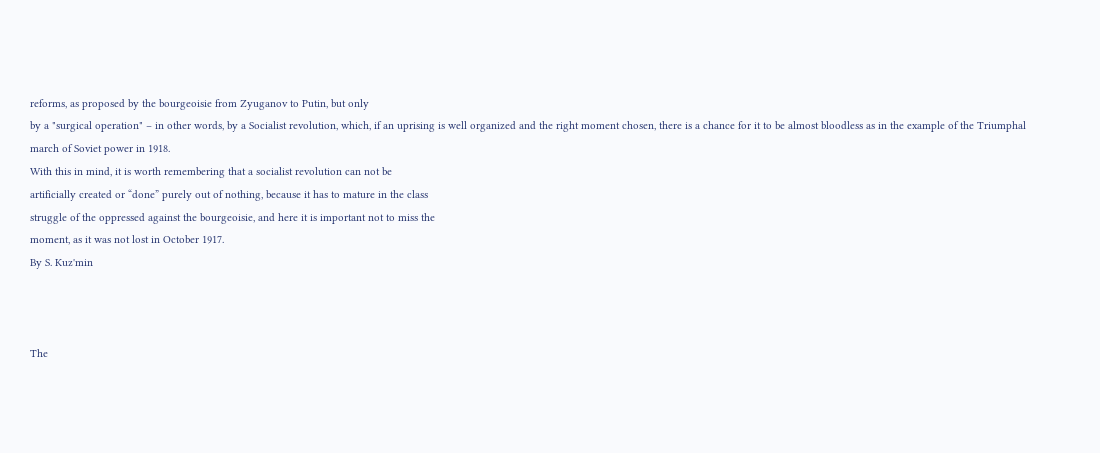reforms, as proposed by the bourgeoisie from Zyuganov to Putin, but only
by a "surgical operation" – in other words, by a Socialist revolution, which, if an uprising is well organized and the right moment chosen, there is a chance for it to be almost bloodless as in the example of the Triumphal
march of Soviet power in 1918.
With this in mind, it is worth remembering that a socialist revolution can not be
artificially created or “done” purely out of nothing, because it has to mature in the class
struggle of the oppressed against the bourgeoisie, and here it is important not to miss the
moment, as it was not lost in October 1917.
By S. Kuz'min



The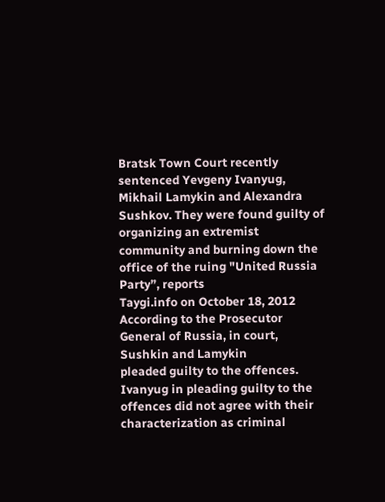Bratsk Town Court recently sentenced Yevgeny Ivanyug, Mikhail Lamykin and Alexandra Sushkov. They were found guilty of organizing an extremist
community and burning down the office of the ruing "United Russia Party”, reports
Taygi.info on October 18, 2012
According to the Prosecutor General of Russia, in court, Sushkin and Lamykin
pleaded guilty to the offences. Ivanyug in pleading guilty to the offences did not agree with their characterization as criminal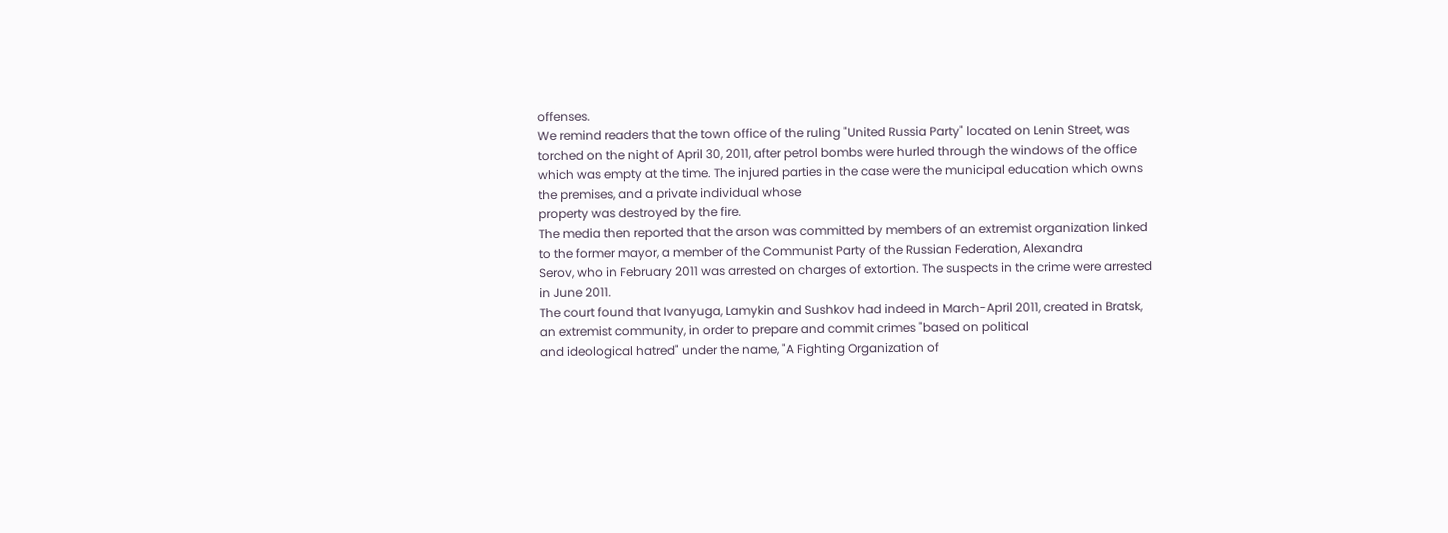offenses.
We remind readers that the town office of the ruling "United Russia Party" located on Lenin Street, was torched on the night of April 30, 2011, after petrol bombs were hurled through the windows of the office which was empty at the time. The injured parties in the case were the municipal education which owns the premises, and a private individual whose
property was destroyed by the fire.
The media then reported that the arson was committed by members of an extremist organization linked to the former mayor, a member of the Communist Party of the Russian Federation, Alexandra
Serov, who in February 2011 was arrested on charges of extortion. The suspects in the crime were arrested in June 2011.
The court found that Ivanyuga, Lamykin and Sushkov had indeed in March-April 2011, created in Bratsk, an extremist community, in order to prepare and commit crimes "based on political
and ideological hatred" under the name, "A Fighting Organization of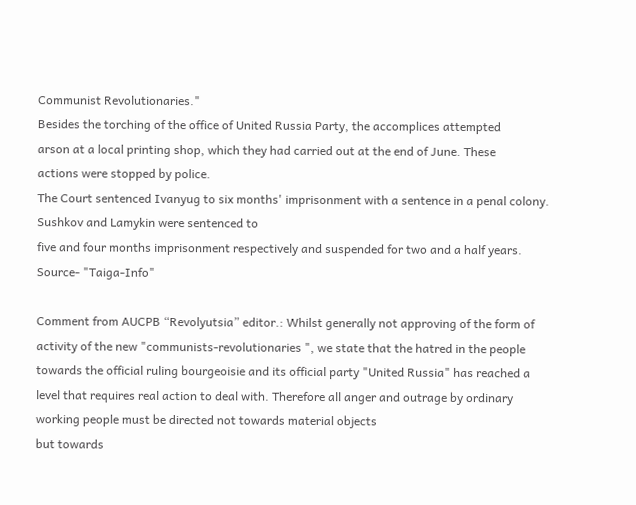Communist Revolutionaries."
Besides the torching of the office of United Russia Party, the accomplices attempted
arson at a local printing shop, which they had carried out at the end of June. These
actions were stopped by police.
The Court sentenced Ivanyug to six months' imprisonment with a sentence in a penal colony. Sushkov and Lamykin were sentenced to
five and four months imprisonment respectively and suspended for two and a half years.
Source- "Taiga-Info"

Comment from AUCPB “Revolyutsia” editor.: Whilst generally not approving of the form of activity of the new "communists-revolutionaries ", we state that the hatred in the people towards the official ruling bourgeoisie and its official party "United Russia" has reached a level that requires real action to deal with. Therefore all anger and outrage by ordinary working people must be directed not towards material objects
but towards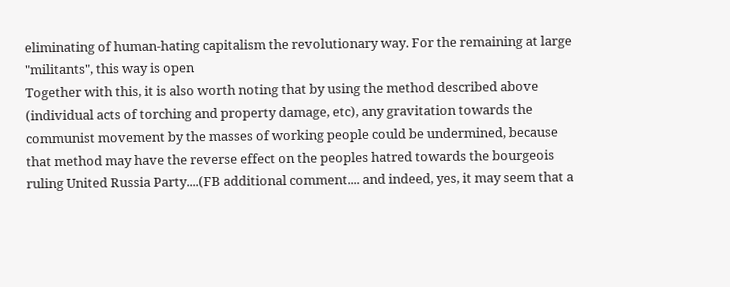eliminating of human-hating capitalism the revolutionary way. For the remaining at large "militants", this way is open
Together with this, it is also worth noting that by using the method described above (individual acts of torching and property damage, etc), any gravitation towards the communist movement by the masses of working people could be undermined, because that method may have the reverse effect on the peoples hatred towards the bourgeois ruling United Russia Party....(FB additional comment.... and indeed, yes, it may seem that a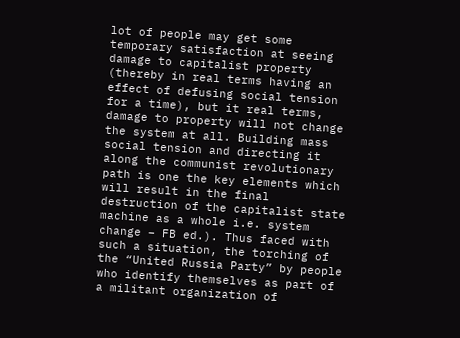lot of people may get some temporary satisfaction at seeing damage to capitalist property (thereby in real terms having an effect of defusing social tension for a time), but it real terms, damage to property will not change the system at all. Building mass social tension and directing it along the communist revolutionary path is one the key elements which will result in the final destruction of the capitalist state machine as a whole i.e. system change – FB ed.). Thus faced with such a situation, the torching of the “United Russia Party” by people who identify themselves as part of a militant organization of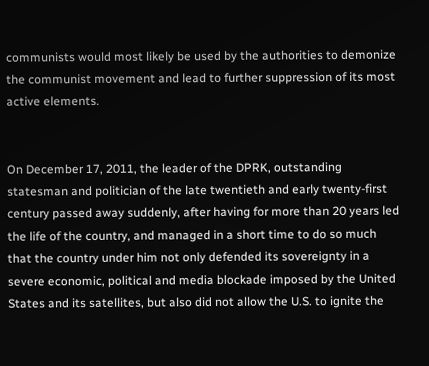communists would most likely be used by the authorities to demonize the communist movement and lead to further suppression of its most active elements.


On December 17, 2011, the leader of the DPRK, outstanding statesman and politician of the late twentieth and early twenty-first century passed away suddenly, after having for more than 20 years led the life of the country, and managed in a short time to do so much that the country under him not only defended its sovereignty in a severe economic, political and media blockade imposed by the United States and its satellites, but also did not allow the U.S. to ignite the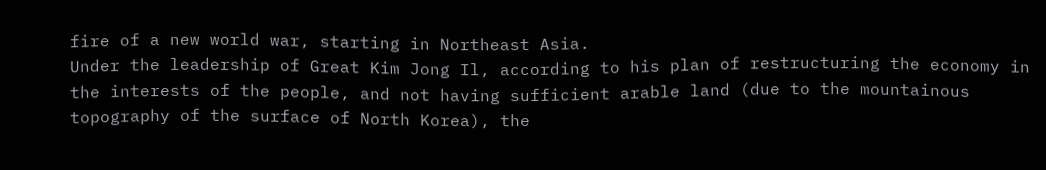fire of a new world war, starting in Northeast Asia.
Under the leadership of Great Kim Jong Il, according to his plan of restructuring the economy in the interests of the people, and not having sufficient arable land (due to the mountainous topography of the surface of North Korea), the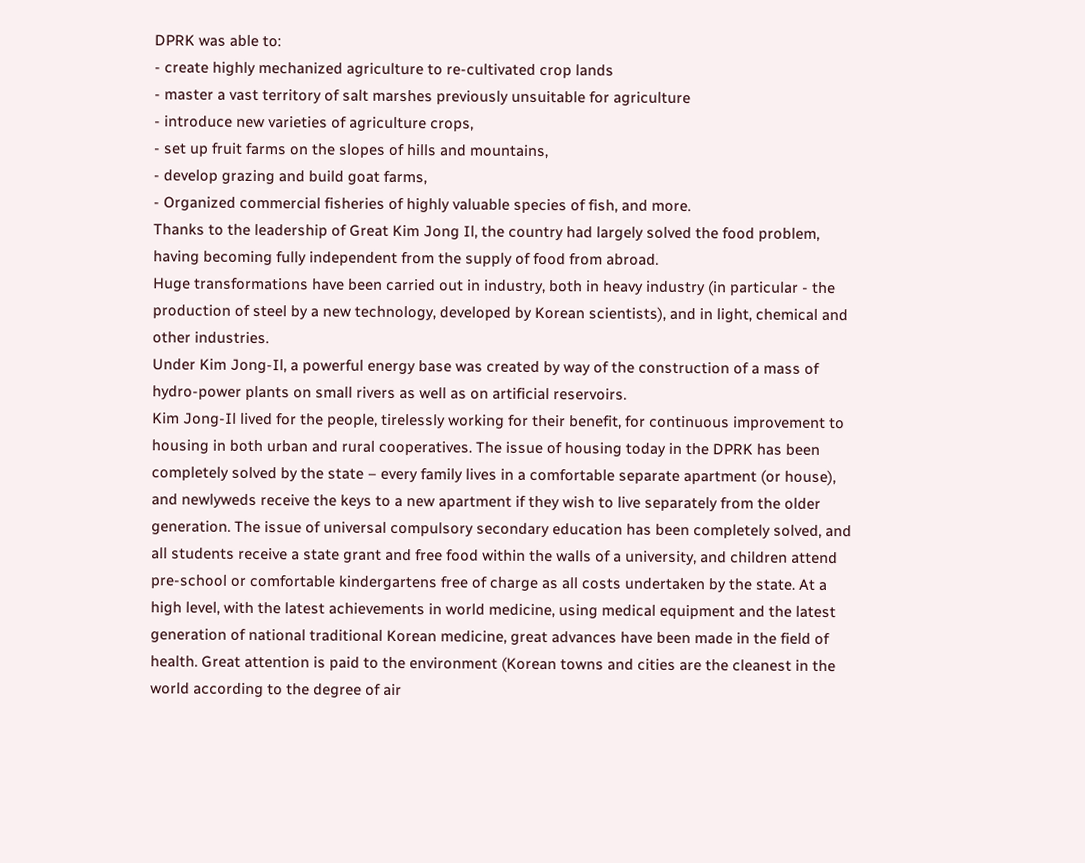DPRK was able to:
- create highly mechanized agriculture to re-cultivated crop lands
- master a vast territory of salt marshes previously unsuitable for agriculture
- introduce new varieties of agriculture crops,
- set up fruit farms on the slopes of hills and mountains,
- develop grazing and build goat farms,
- Organized commercial fisheries of highly valuable species of fish, and more.
Thanks to the leadership of Great Kim Jong Il, the country had largely solved the food problem, having becoming fully independent from the supply of food from abroad.
Huge transformations have been carried out in industry, both in heavy industry (in particular - the production of steel by a new technology, developed by Korean scientists), and in light, chemical and other industries.
Under Kim Jong-Il, a powerful energy base was created by way of the construction of a mass of hydro-power plants on small rivers as well as on artificial reservoirs.
Kim Jong-Il lived for the people, tirelessly working for their benefit, for continuous improvement to housing in both urban and rural cooperatives. The issue of housing today in the DPRK has been completely solved by the state – every family lives in a comfortable separate apartment (or house), and newlyweds receive the keys to a new apartment if they wish to live separately from the older generation. The issue of universal compulsory secondary education has been completely solved, and all students receive a state grant and free food within the walls of a university, and children attend pre-school or comfortable kindergartens free of charge as all costs undertaken by the state. At a high level, with the latest achievements in world medicine, using medical equipment and the latest generation of national traditional Korean medicine, great advances have been made in the field of health. Great attention is paid to the environment (Korean towns and cities are the cleanest in the world according to the degree of air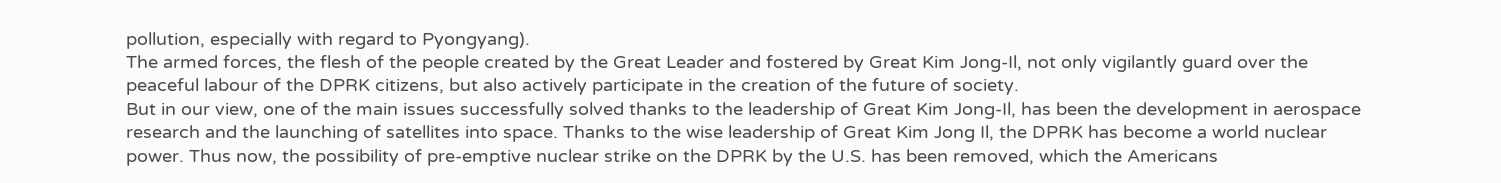pollution, especially with regard to Pyongyang).
The armed forces, the flesh of the people created by the Great Leader and fostered by Great Kim Jong-Il, not only vigilantly guard over the peaceful labour of the DPRK citizens, but also actively participate in the creation of the future of society.
But in our view, one of the main issues successfully solved thanks to the leadership of Great Kim Jong-Il, has been the development in aerospace research and the launching of satellites into space. Thanks to the wise leadership of Great Kim Jong Il, the DPRK has become a world nuclear power. Thus now, the possibility of pre-emptive nuclear strike on the DPRK by the U.S. has been removed, which the Americans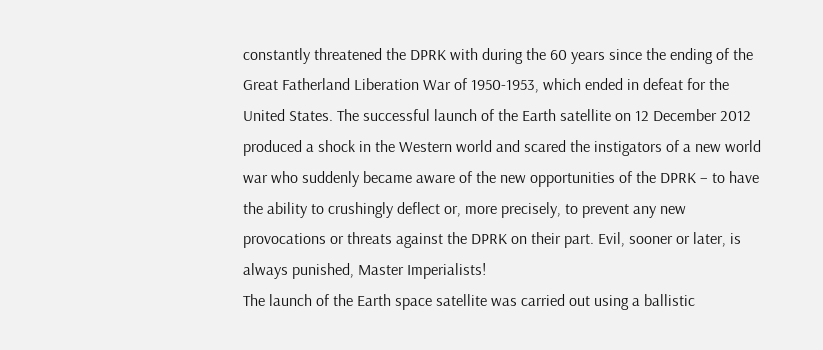constantly threatened the DPRK with during the 60 years since the ending of the Great Fatherland Liberation War of 1950-1953, which ended in defeat for the United States. The successful launch of the Earth satellite on 12 December 2012 produced a shock in the Western world and scared the instigators of a new world war who suddenly became aware of the new opportunities of the DPRK – to have the ability to crushingly deflect or, more precisely, to prevent any new provocations or threats against the DPRK on their part. Evil, sooner or later, is always punished, Master Imperialists!
The launch of the Earth space satellite was carried out using a ballistic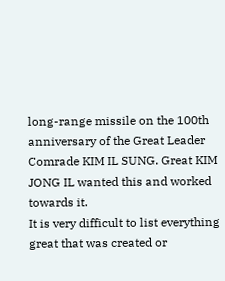long-range missile on the 100th anniversary of the Great Leader Comrade KIM IL SUNG. Great KIM JONG IL wanted this and worked towards it.
It is very difficult to list everything great that was created or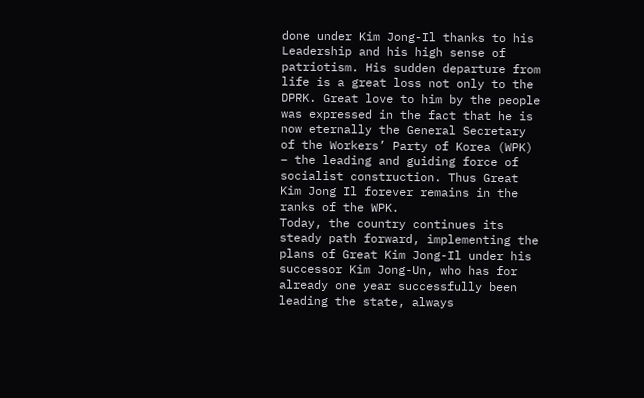done under Kim Jong-Il thanks to his Leadership and his high sense of patriotism. His sudden departure from life is a great loss not only to the DPRK. Great love to him by the people was expressed in the fact that he is now eternally the General Secretary of the Workers’ Party of Korea (WPK) – the leading and guiding force of socialist construction. Thus Great Kim Jong Il forever remains in the ranks of the WPK.
Today, the country continues its steady path forward, implementing the plans of Great Kim Jong-Il under his successor Kim Jong-Un, who has for already one year successfully been leading the state, always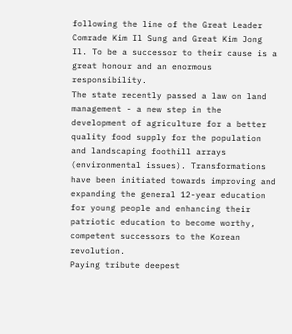following the line of the Great Leader Comrade Kim Il Sung and Great Kim Jong Il. To be a successor to their cause is a great honour and an enormous responsibility.
The state recently passed a law on land management - a new step in the development of agriculture for a better quality food supply for the population and landscaping foothill arrays (environmental issues). Transformations have been initiated towards improving and expanding the general 12-year education for young people and enhancing their patriotic education to become worthy, competent successors to the Korean revolution.
Paying tribute deepest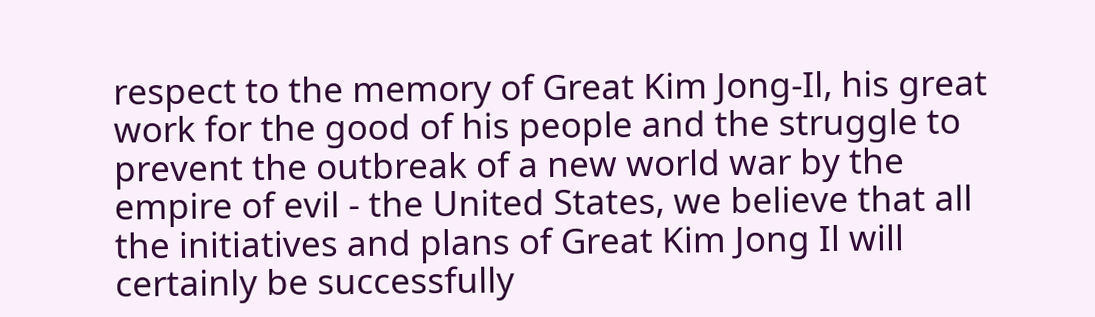respect to the memory of Great Kim Jong-Il, his great work for the good of his people and the struggle to prevent the outbreak of a new world war by the empire of evil - the United States, we believe that all the initiatives and plans of Great Kim Jong Il will certainly be successfully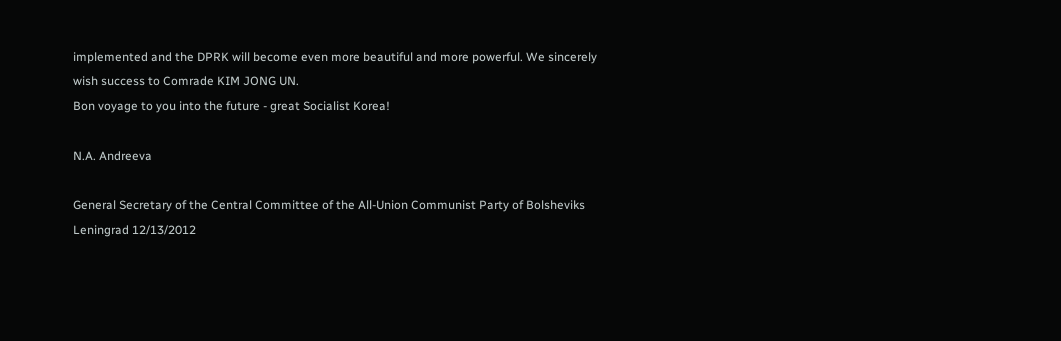implemented and the DPRK will become even more beautiful and more powerful. We sincerely wish success to Comrade KIM JONG UN.
Bon voyage to you into the future - great Socialist Korea!

N.A. Andreeva

General Secretary of the Central Committee of the All-Union Communist Party of Bolsheviks
Leningrad 12/13/2012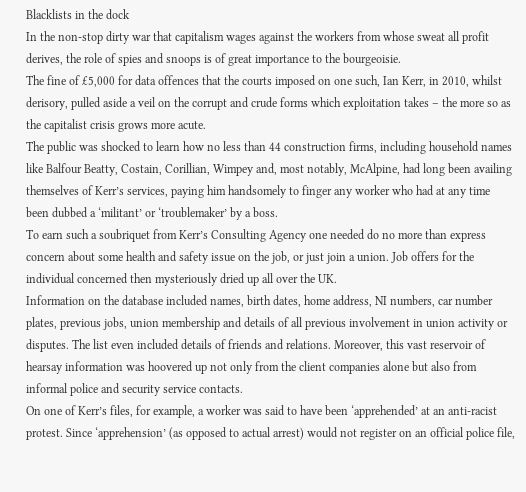Blacklists in the dock
In the non-stop dirty war that capitalism wages against the workers from whose sweat all profit derives, the role of spies and snoops is of great importance to the bourgeoisie.
The fine of £5,000 for data offences that the courts imposed on one such, Ian Kerr, in 2010, whilst derisory, pulled aside a veil on the corrupt and crude forms which exploitation takes – the more so as the capitalist crisis grows more acute.
The public was shocked to learn how no less than 44 construction firms, including household names like Balfour Beatty, Costain, Corillian, Wimpey and, most notably, McAlpine, had long been availing themselves of Kerr’s services, paying him handsomely to finger any worker who had at any time been dubbed a ‘militant’ or ‘troublemaker’ by a boss.
To earn such a soubriquet from Kerr’s Consulting Agency one needed do no more than express concern about some health and safety issue on the job, or just join a union. Job offers for the individual concerned then mysteriously dried up all over the UK.
Information on the database included names, birth dates, home address, NI numbers, car number plates, previous jobs, union membership and details of all previous involvement in union activity or disputes. The list even included details of friends and relations. Moreover, this vast reservoir of hearsay information was hoovered up not only from the client companies alone but also from informal police and security service contacts.
On one of Kerr’s files, for example, a worker was said to have been ‘apprehended’ at an anti-racist protest. Since ‘apprehension’ (as opposed to actual arrest) would not register on an official police file,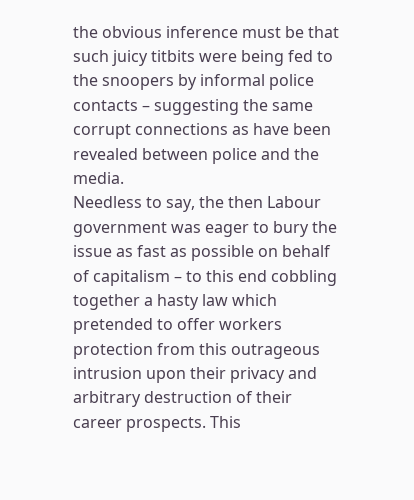the obvious inference must be that such juicy titbits were being fed to the snoopers by informal police contacts – suggesting the same corrupt connections as have been revealed between police and the media.
Needless to say, the then Labour government was eager to bury the issue as fast as possible on behalf of capitalism – to this end cobbling together a hasty law which pretended to offer workers protection from this outrageous intrusion upon their privacy and arbitrary destruction of their career prospects. This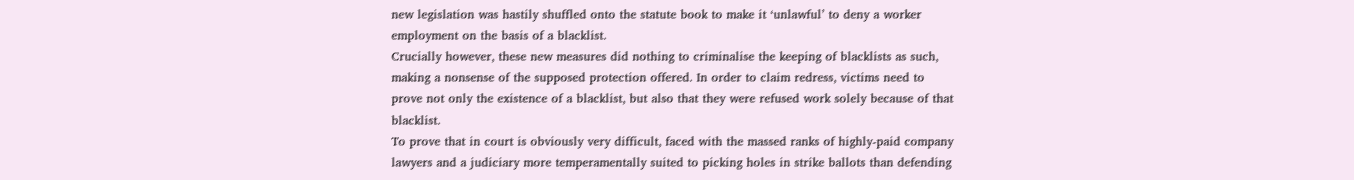new legislation was hastily shuffled onto the statute book to make it ‘unlawful’ to deny a worker employment on the basis of a blacklist.
Crucially however, these new measures did nothing to criminalise the keeping of blacklists as such, making a nonsense of the supposed protection offered. In order to claim redress, victims need to prove not only the existence of a blacklist, but also that they were refused work solely because of that blacklist.
To prove that in court is obviously very difficult, faced with the massed ranks of highly-paid company lawyers and a judiciary more temperamentally suited to picking holes in strike ballots than defending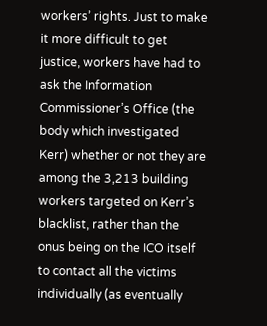workers’ rights. Just to make it more difficult to get justice, workers have had to ask the Information Commissioner’s Office (the body which investigated Kerr) whether or not they are among the 3,213 building workers targeted on Kerr’s blacklist, rather than the onus being on the ICO itself to contact all the victims individually (as eventually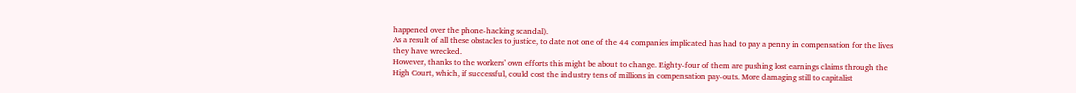happened over the phone-hacking scandal).
As a result of all these obstacles to justice, to date not one of the 44 companies implicated has had to pay a penny in compensation for the lives they have wrecked.
However, thanks to the workers’ own efforts this might be about to change. Eighty-four of them are pushing lost earnings claims through the High Court, which, if successful, could cost the industry tens of millions in compensation pay-outs. More damaging still to capitalist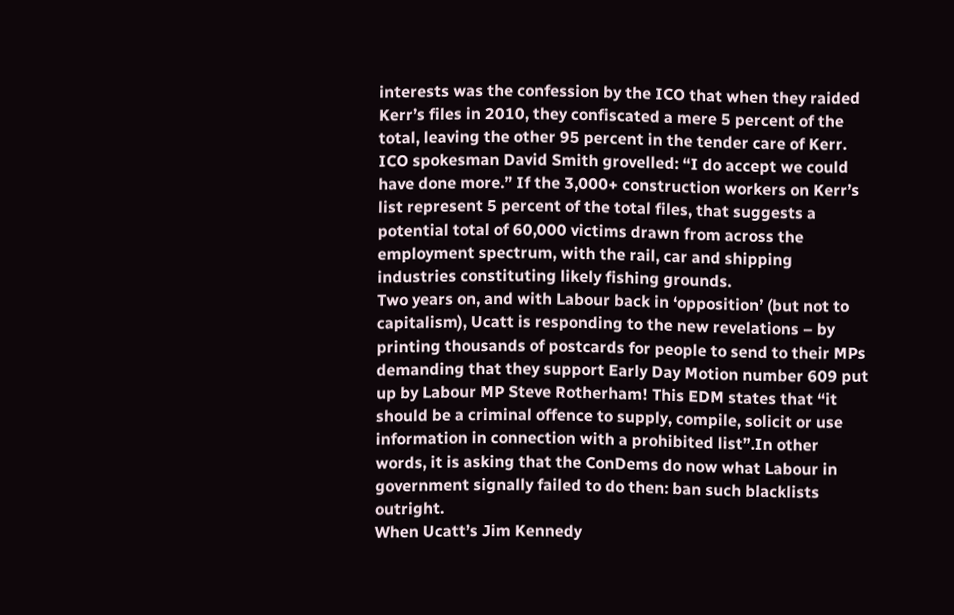interests was the confession by the ICO that when they raided Kerr’s files in 2010, they confiscated a mere 5 percent of the total, leaving the other 95 percent in the tender care of Kerr.
ICO spokesman David Smith grovelled: “I do accept we could have done more.” If the 3,000+ construction workers on Kerr’s list represent 5 percent of the total files, that suggests a potential total of 60,000 victims drawn from across the employment spectrum, with the rail, car and shipping industries constituting likely fishing grounds.
Two years on, and with Labour back in ‘opposition’ (but not to capitalism), Ucatt is responding to the new revelations – by printing thousands of postcards for people to send to their MPs demanding that they support Early Day Motion number 609 put up by Labour MP Steve Rotherham! This EDM states that “it should be a criminal offence to supply, compile, solicit or use information in connection with a prohibited list”.In other words, it is asking that the ConDems do now what Labour in government signally failed to do then: ban such blacklists outright.
When Ucatt’s Jim Kennedy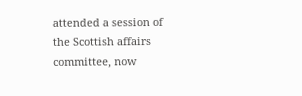attended a session of the Scottish affairs committee, now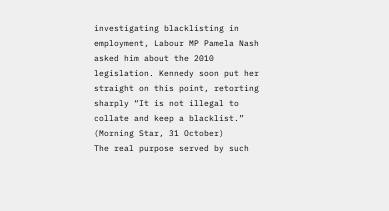investigating blacklisting in employment, Labour MP Pamela Nash asked him about the 2010 legislation. Kennedy soon put her straight on this point, retorting sharply “It is not illegal to collate and keep a blacklist.” (Morning Star, 31 October)
The real purpose served by such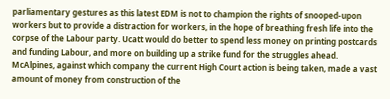parliamentary gestures as this latest EDM is not to champion the rights of snooped-upon workers but to provide a distraction for workers, in the hope of breathing fresh life into the corpse of the Labour party. Ucatt would do better to spend less money on printing postcards and funding Labour, and more on building up a strike fund for the struggles ahead.
McAlpines, against which company the current High Court action is being taken, made a vast amount of money from construction of the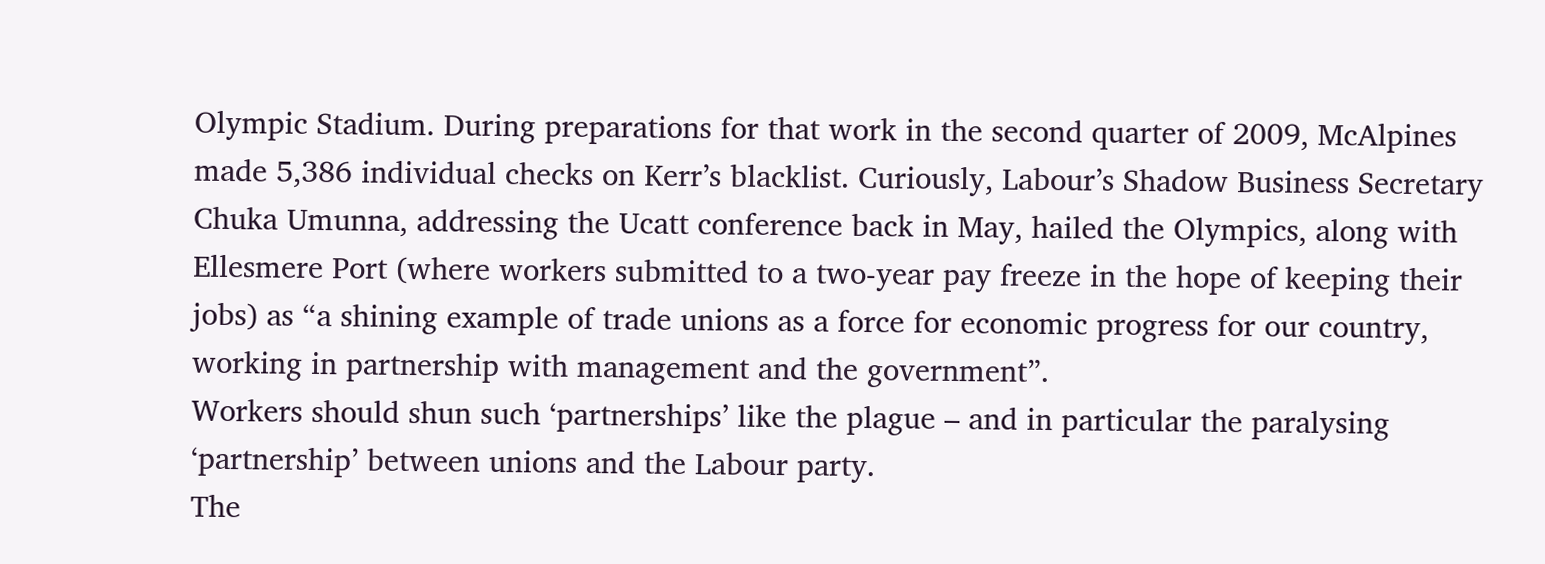Olympic Stadium. During preparations for that work in the second quarter of 2009, McAlpines made 5,386 individual checks on Kerr’s blacklist. Curiously, Labour’s Shadow Business Secretary Chuka Umunna, addressing the Ucatt conference back in May, hailed the Olympics, along with Ellesmere Port (where workers submitted to a two-year pay freeze in the hope of keeping their jobs) as “a shining example of trade unions as a force for economic progress for our country, working in partnership with management and the government”.
Workers should shun such ‘partnerships’ like the plague – and in particular the paralysing ‘partnership’ between unions and the Labour party.
The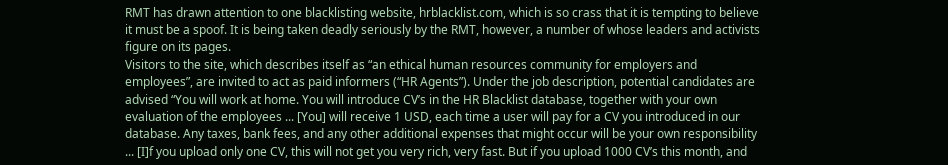RMT has drawn attention to one blacklisting website, hrblacklist.com, which is so crass that it is tempting to believe it must be a spoof. It is being taken deadly seriously by the RMT, however, a number of whose leaders and activists figure on its pages.
Visitors to the site, which describes itself as “an ethical human resources community for employers and employees”, are invited to act as paid informers (“HR Agents”). Under the job description, potential candidates are advised “You will work at home. You will introduce CV’s in the HR Blacklist database, together with your own evaluation of the employees ... [You] will receive 1 USD, each time a user will pay for a CV you introduced in our database. Any taxes, bank fees, and any other additional expenses that might occur will be your own responsibility ... [I]f you upload only one CV, this will not get you very rich, very fast. But if you upload 1000 CV’s this month, and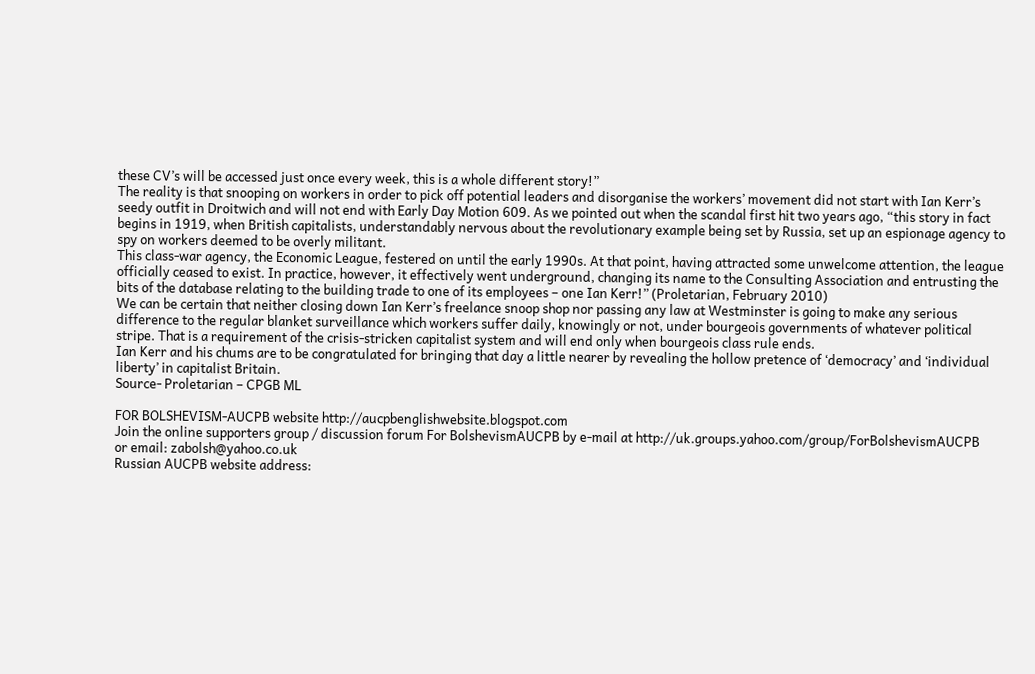these CV’s will be accessed just once every week, this is a whole different story!”
The reality is that snooping on workers in order to pick off potential leaders and disorganise the workers’ movement did not start with Ian Kerr’s seedy outfit in Droitwich and will not end with Early Day Motion 609. As we pointed out when the scandal first hit two years ago, “this story in fact begins in 1919, when British capitalists, understandably nervous about the revolutionary example being set by Russia, set up an espionage agency to spy on workers deemed to be overly militant.
This class-war agency, the Economic League, festered on until the early 1990s. At that point, having attracted some unwelcome attention, the league officially ceased to exist. In practice, however, it effectively went underground, changing its name to the Consulting Association and entrusting the bits of the database relating to the building trade to one of its employees – one Ian Kerr!” (Proletarian, February 2010)
We can be certain that neither closing down Ian Kerr’s freelance snoop shop nor passing any law at Westminster is going to make any serious difference to the regular blanket surveillance which workers suffer daily, knowingly or not, under bourgeois governments of whatever political stripe. That is a requirement of the crisis-stricken capitalist system and will end only when bourgeois class rule ends.
Ian Kerr and his chums are to be congratulated for bringing that day a little nearer by revealing the hollow pretence of ‘democracy’ and ‘individual liberty’ in capitalist Britain.
Source- Proletarian – CPGB ML

FOR BOLSHEVISM-AUCPB website http://aucpbenglishwebsite.blogspot.com
Join the online supporters group / discussion forum For BolshevismAUCPB by e-mail at http://uk.groups.yahoo.com/group/ForBolshevismAUCPB
or email: zabolsh@yahoo.co.uk
Russian AUCPB website address: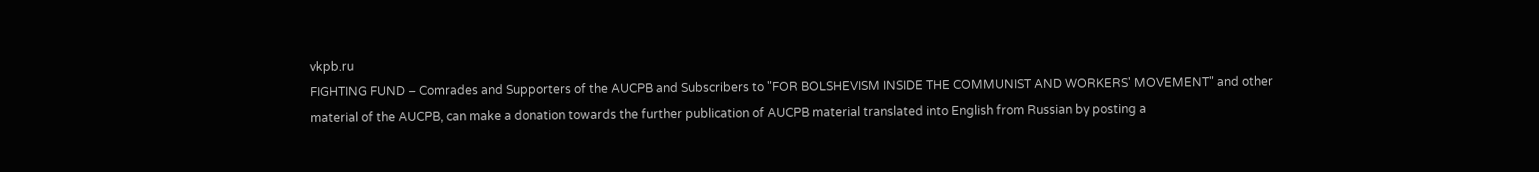vkpb.ru
FIGHTING FUND – Comrades and Supporters of the AUCPB and Subscribers to "FOR BOLSHEVISM INSIDE THE COMMUNIST AND WORKERS' MOVEMENT" and other material of the AUCPB, can make a donation towards the further publication of AUCPB material translated into English from Russian by posting a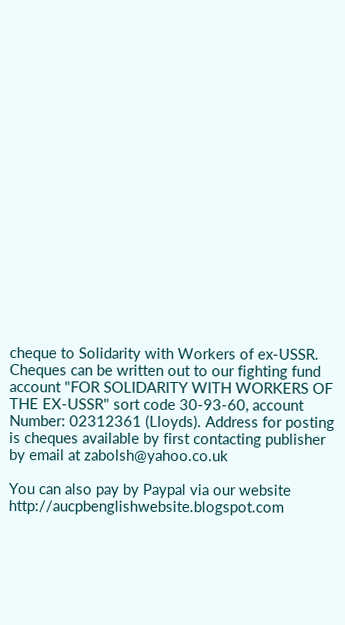cheque to Solidarity with Workers of ex-USSR. Cheques can be written out to our fighting fund account "FOR SOLIDARITY WITH WORKERS OF THE EX-USSR" sort code 30-93-60, account Number: 02312361 (Lloyds). Address for posting is cheques available by first contacting publisher by email at zabolsh@yahoo.co.uk

You can also pay by Paypal via our website http://aucpbenglishwebsite.blogspot.com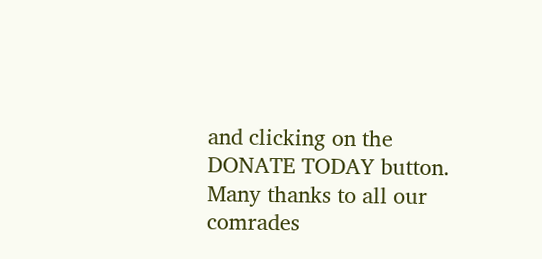and clicking on the DONATE TODAY button.
Many thanks to all our comrades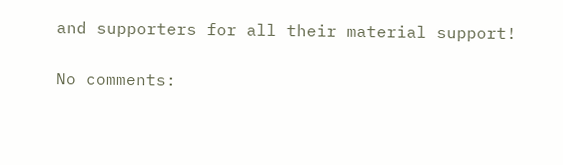and supporters for all their material support!

No comments: